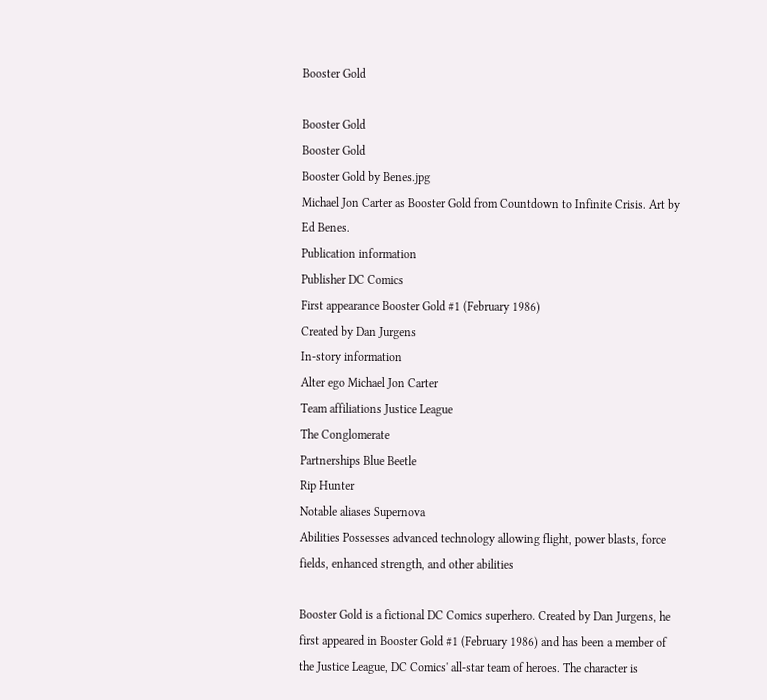Booster Gold

Booster Gold
Booster Gold
Booster Gold by Benes.jpg
Michael Jon Carter as Booster Gold from Countdown to Infinite Crisis. Art by Ed Benes.
Publication information
Publisher DC Comics
First appearance Booster Gold #1 (February 1986)
Created by Dan Jurgens
In-story information
Alter ego Michael Jon Carter
Team affiliations Justice League
The Conglomerate
Partnerships Blue Beetle
Rip Hunter
Notable aliases Supernova
Abilities Possesses advanced technology allowing flight, power blasts, force fields, enhanced strength, and other abilities

Booster Gold is a fictional DC Comics superhero. Created by Dan Jurgens, he first appeared in Booster Gold #1 (February 1986) and has been a member of the Justice League, DC Comics' all-star team of heroes. The character is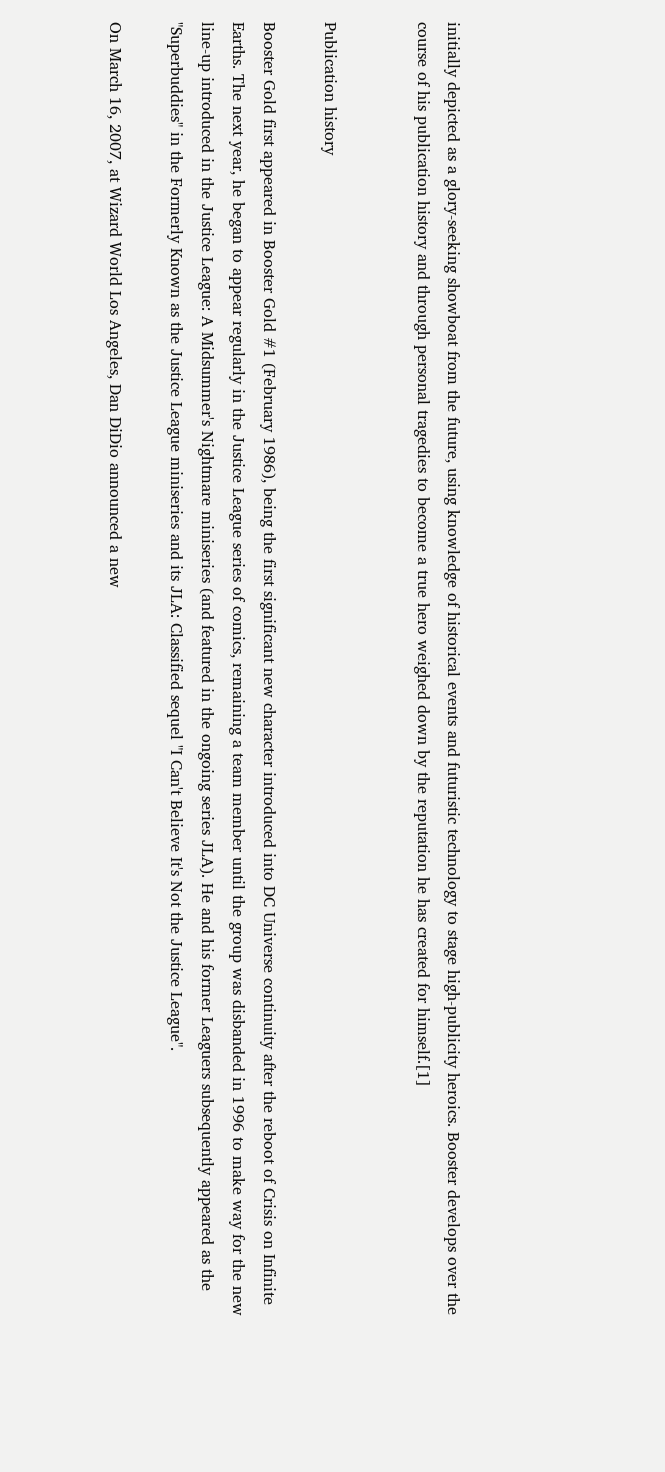initially depicted as a glory-seeking showboat from the future, using knowledge of historical events and futuristic technology to stage high-publicity heroics. Booster develops over the course of his publication history and through personal tragedies to become a true hero weighed down by the reputation he has created for himself.[1]


Publication history

Booster Gold first appeared in Booster Gold #1 (February 1986), being the first significant new character introduced into DC Universe continuity after the reboot of Crisis on Infinite Earths. The next year, he began to appear regularly in the Justice League series of comics, remaining a team member until the group was disbanded in 1996 to make way for the new line-up introduced in the Justice League: A Midsummer's Nightmare miniseries (and featured in the ongoing series JLA). He and his former Leaguers subsequently appeared as the "Superbuddies" in the Formerly Known as the Justice League miniseries and its JLA: Classified sequel "I Can't Believe It's Not the Justice League".

On March 16, 2007, at Wizard World Los Angeles, Dan DiDio announced a new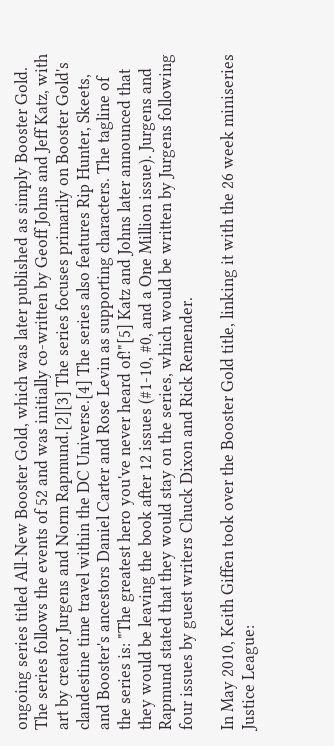ongoing series titled All-New Booster Gold, which was later published as simply Booster Gold. The series follows the events of 52 and was initially co-written by Geoff Johns and Jeff Katz, with art by creator Jurgens and Norm Rapmund.[2][3] The series focuses primarily on Booster Gold's clandestine time travel within the DC Universe.[4] The series also features Rip Hunter, Skeets, and Booster's ancestors Daniel Carter and Rose Levin as supporting characters. The tagline of the series is: "The greatest hero you've never heard of!"[5] Katz and Johns later announced that they would be leaving the book after 12 issues (#1-10, #0, and a One Million issue). Jurgens and Rapmund stated that they would stay on the series, which would be written by Jurgens following four issues by guest writers Chuck Dixon and Rick Remender.

In May 2010, Keith Giffen took over the Booster Gold title, linking it with the 26 week miniseries Justice League: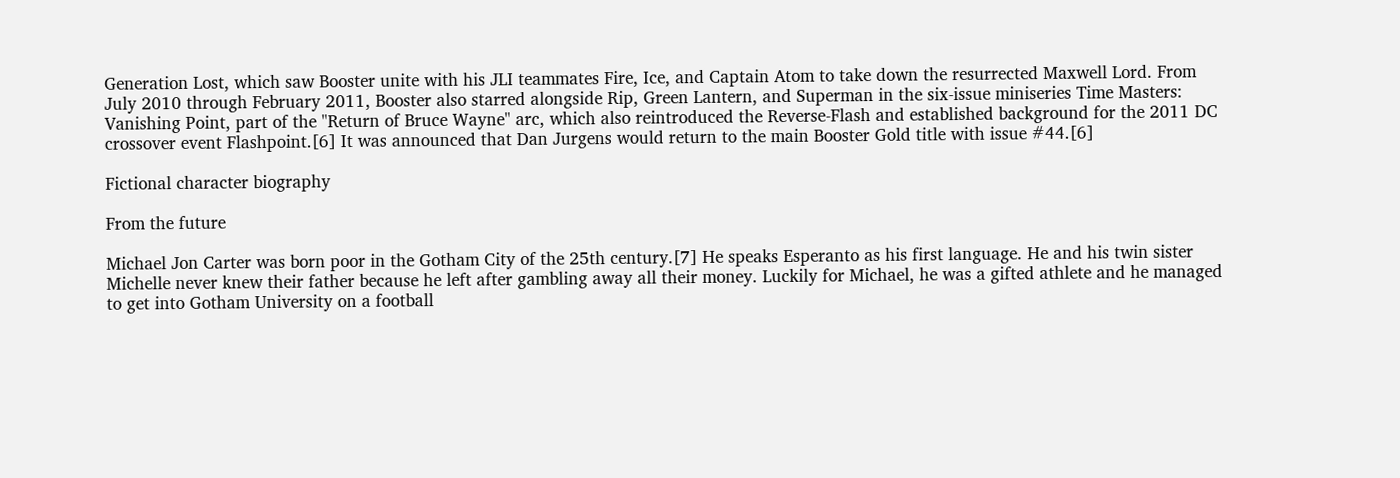Generation Lost, which saw Booster unite with his JLI teammates Fire, Ice, and Captain Atom to take down the resurrected Maxwell Lord. From July 2010 through February 2011, Booster also starred alongside Rip, Green Lantern, and Superman in the six-issue miniseries Time Masters: Vanishing Point, part of the "Return of Bruce Wayne" arc, which also reintroduced the Reverse-Flash and established background for the 2011 DC crossover event Flashpoint.[6] It was announced that Dan Jurgens would return to the main Booster Gold title with issue #44.[6]

Fictional character biography

From the future

Michael Jon Carter was born poor in the Gotham City of the 25th century.[7] He speaks Esperanto as his first language. He and his twin sister Michelle never knew their father because he left after gambling away all their money. Luckily for Michael, he was a gifted athlete and he managed to get into Gotham University on a football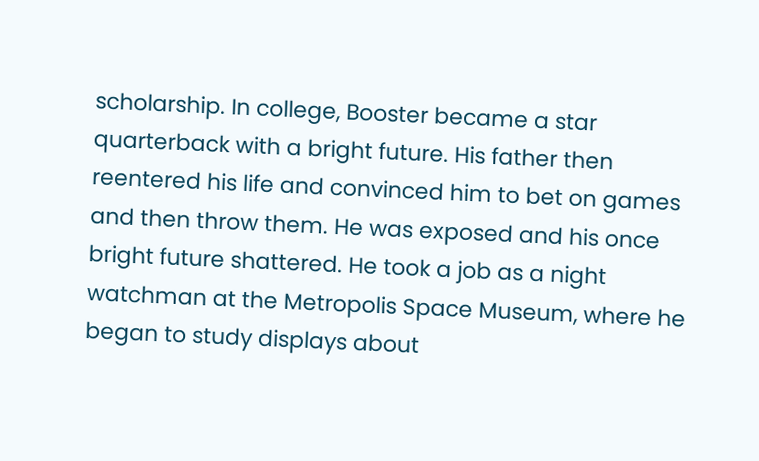scholarship. In college, Booster became a star quarterback with a bright future. His father then reentered his life and convinced him to bet on games and then throw them. He was exposed and his once bright future shattered. He took a job as a night watchman at the Metropolis Space Museum, where he began to study displays about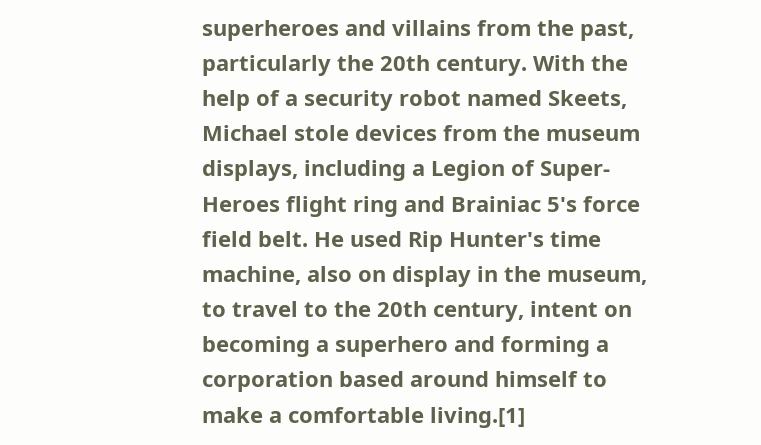superheroes and villains from the past, particularly the 20th century. With the help of a security robot named Skeets, Michael stole devices from the museum displays, including a Legion of Super-Heroes flight ring and Brainiac 5's force field belt. He used Rip Hunter's time machine, also on display in the museum, to travel to the 20th century, intent on becoming a superhero and forming a corporation based around himself to make a comfortable living.[1]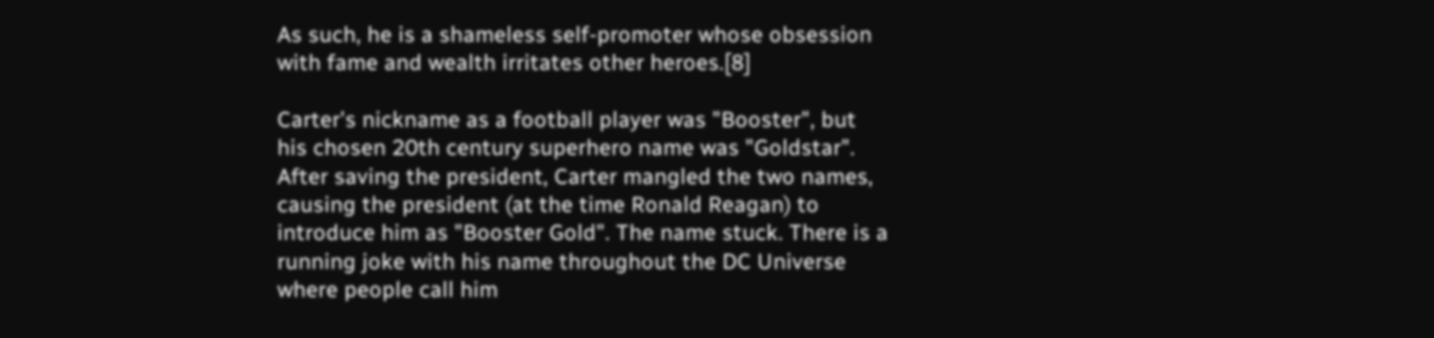As such, he is a shameless self-promoter whose obsession with fame and wealth irritates other heroes.[8]

Carter's nickname as a football player was "Booster", but his chosen 20th century superhero name was "Goldstar". After saving the president, Carter mangled the two names, causing the president (at the time Ronald Reagan) to introduce him as "Booster Gold". The name stuck. There is a running joke with his name throughout the DC Universe where people call him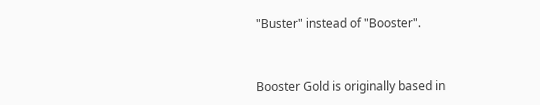"Buster" instead of "Booster".


Booster Gold is originally based in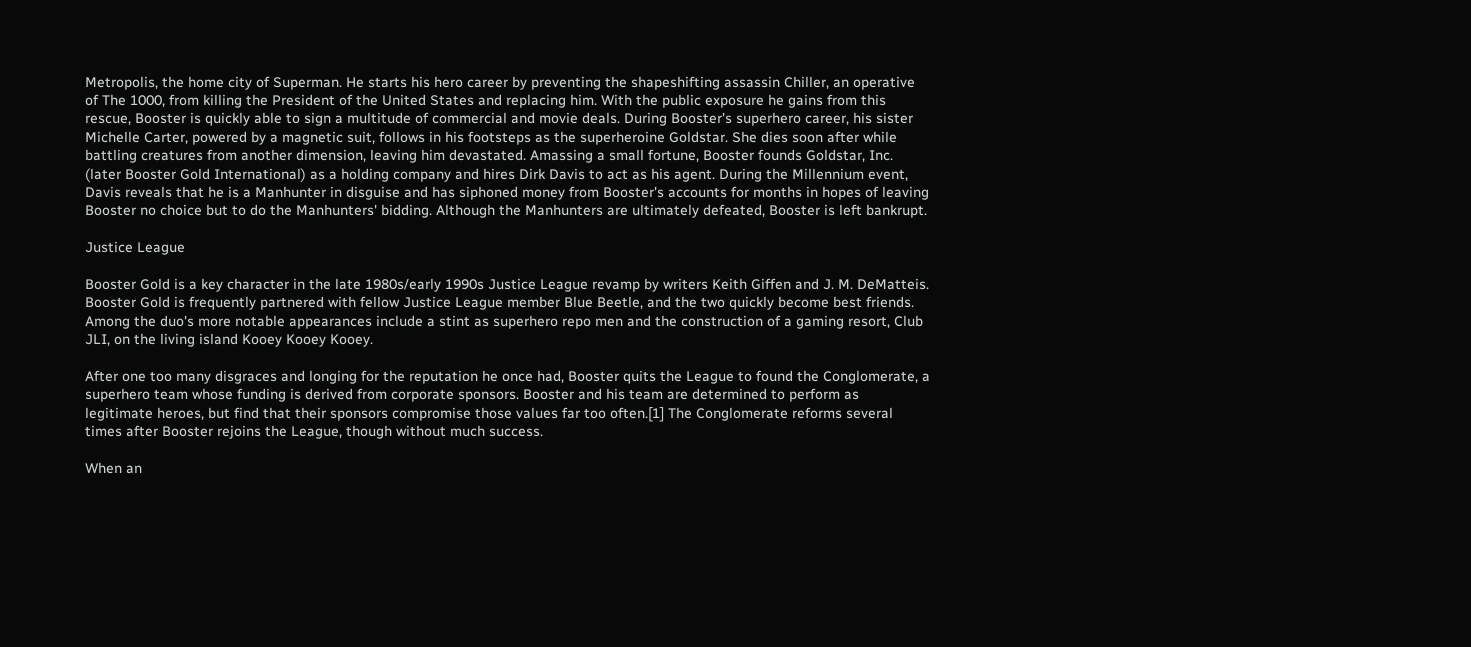Metropolis, the home city of Superman. He starts his hero career by preventing the shapeshifting assassin Chiller, an operative of The 1000, from killing the President of the United States and replacing him. With the public exposure he gains from this rescue, Booster is quickly able to sign a multitude of commercial and movie deals. During Booster's superhero career, his sister Michelle Carter, powered by a magnetic suit, follows in his footsteps as the superheroine Goldstar. She dies soon after while battling creatures from another dimension, leaving him devastated. Amassing a small fortune, Booster founds Goldstar, Inc. (later Booster Gold International) as a holding company and hires Dirk Davis to act as his agent. During the Millennium event, Davis reveals that he is a Manhunter in disguise and has siphoned money from Booster's accounts for months in hopes of leaving Booster no choice but to do the Manhunters' bidding. Although the Manhunters are ultimately defeated, Booster is left bankrupt.

Justice League

Booster Gold is a key character in the late 1980s/early 1990s Justice League revamp by writers Keith Giffen and J. M. DeMatteis. Booster Gold is frequently partnered with fellow Justice League member Blue Beetle, and the two quickly become best friends. Among the duo's more notable appearances include a stint as superhero repo men and the construction of a gaming resort, Club JLI, on the living island Kooey Kooey Kooey.

After one too many disgraces and longing for the reputation he once had, Booster quits the League to found the Conglomerate, a superhero team whose funding is derived from corporate sponsors. Booster and his team are determined to perform as legitimate heroes, but find that their sponsors compromise those values far too often.[1] The Conglomerate reforms several times after Booster rejoins the League, though without much success.

When an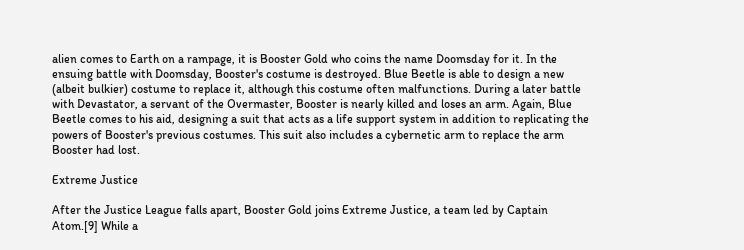alien comes to Earth on a rampage, it is Booster Gold who coins the name Doomsday for it. In the ensuing battle with Doomsday, Booster's costume is destroyed. Blue Beetle is able to design a new (albeit bulkier) costume to replace it, although this costume often malfunctions. During a later battle with Devastator, a servant of the Overmaster, Booster is nearly killed and loses an arm. Again, Blue Beetle comes to his aid, designing a suit that acts as a life support system in addition to replicating the powers of Booster's previous costumes. This suit also includes a cybernetic arm to replace the arm Booster had lost.

Extreme Justice

After the Justice League falls apart, Booster Gold joins Extreme Justice, a team led by Captain Atom.[9] While a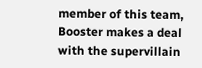member of this team, Booster makes a deal with the supervillain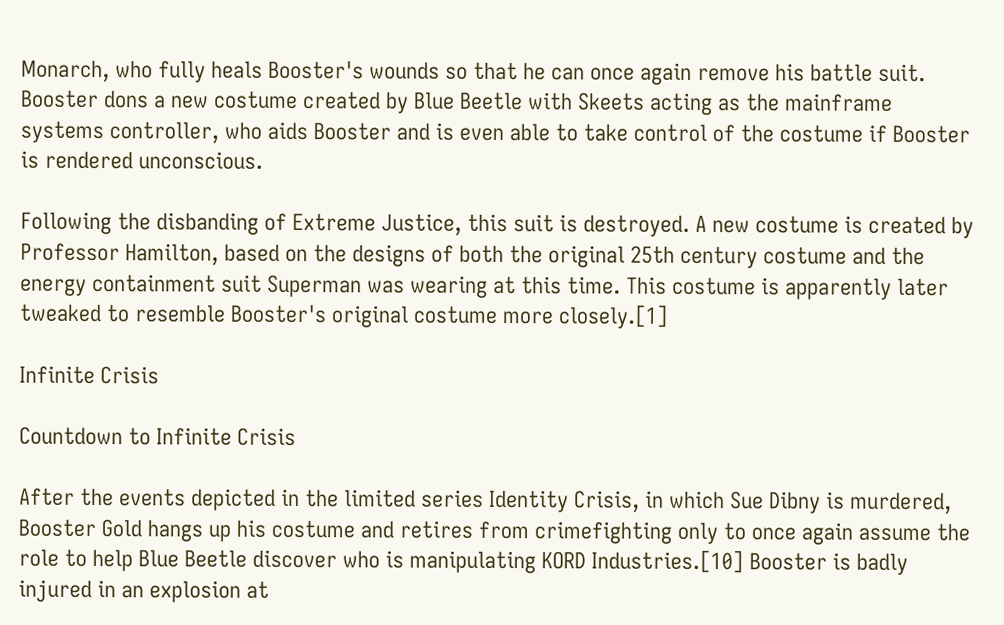Monarch, who fully heals Booster's wounds so that he can once again remove his battle suit. Booster dons a new costume created by Blue Beetle with Skeets acting as the mainframe systems controller, who aids Booster and is even able to take control of the costume if Booster is rendered unconscious.

Following the disbanding of Extreme Justice, this suit is destroyed. A new costume is created by Professor Hamilton, based on the designs of both the original 25th century costume and the energy containment suit Superman was wearing at this time. This costume is apparently later tweaked to resemble Booster's original costume more closely.[1]

Infinite Crisis

Countdown to Infinite Crisis

After the events depicted in the limited series Identity Crisis, in which Sue Dibny is murdered, Booster Gold hangs up his costume and retires from crimefighting only to once again assume the role to help Blue Beetle discover who is manipulating KORD Industries.[10] Booster is badly injured in an explosion at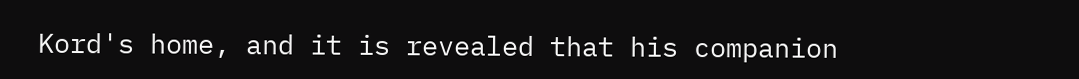Kord's home, and it is revealed that his companion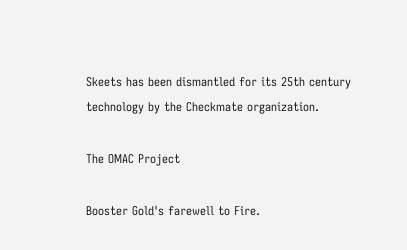Skeets has been dismantled for its 25th century technology by the Checkmate organization.

The OMAC Project

Booster Gold's farewell to Fire.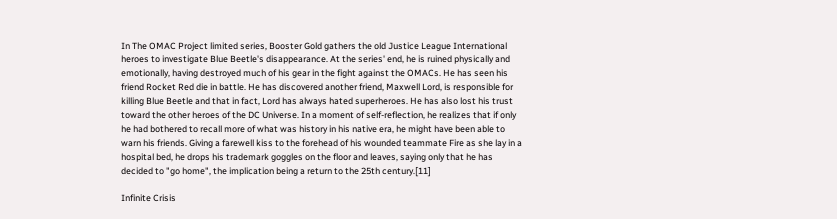In The OMAC Project limited series, Booster Gold gathers the old Justice League International heroes to investigate Blue Beetle's disappearance. At the series' end, he is ruined physically and emotionally, having destroyed much of his gear in the fight against the OMACs. He has seen his friend Rocket Red die in battle. He has discovered another friend, Maxwell Lord, is responsible for killing Blue Beetle and that in fact, Lord has always hated superheroes. He has also lost his trust toward the other heroes of the DC Universe. In a moment of self-reflection, he realizes that if only he had bothered to recall more of what was history in his native era, he might have been able to warn his friends. Giving a farewell kiss to the forehead of his wounded teammate Fire as she lay in a hospital bed, he drops his trademark goggles on the floor and leaves, saying only that he has decided to "go home", the implication being a return to the 25th century.[11]

Infinite Crisis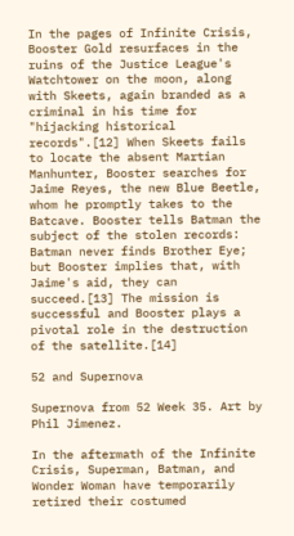In the pages of Infinite Crisis, Booster Gold resurfaces in the ruins of the Justice League's Watchtower on the moon, along with Skeets, again branded as a criminal in his time for "hijacking historical records".[12] When Skeets fails to locate the absent Martian Manhunter, Booster searches for Jaime Reyes, the new Blue Beetle, whom he promptly takes to the Batcave. Booster tells Batman the subject of the stolen records: Batman never finds Brother Eye; but Booster implies that, with Jaime's aid, they can succeed.[13] The mission is successful and Booster plays a pivotal role in the destruction of the satellite.[14]

52 and Supernova

Supernova from 52 Week 35. Art by Phil Jimenez.

In the aftermath of the Infinite Crisis, Superman, Batman, and Wonder Woman have temporarily retired their costumed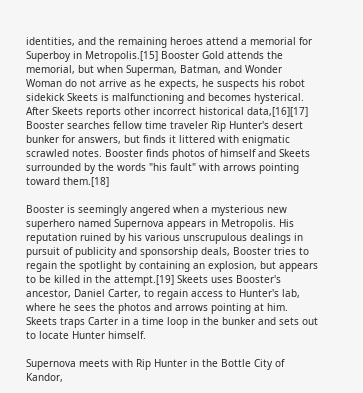identities, and the remaining heroes attend a memorial for Superboy in Metropolis.[15] Booster Gold attends the memorial, but when Superman, Batman, and Wonder Woman do not arrive as he expects, he suspects his robot sidekick Skeets is malfunctioning and becomes hysterical. After Skeets reports other incorrect historical data,[16][17] Booster searches fellow time traveler Rip Hunter's desert bunker for answers, but finds it littered with enigmatic scrawled notes. Booster finds photos of himself and Skeets surrounded by the words "his fault" with arrows pointing toward them.[18]

Booster is seemingly angered when a mysterious new superhero named Supernova appears in Metropolis. His reputation ruined by his various unscrupulous dealings in pursuit of publicity and sponsorship deals, Booster tries to regain the spotlight by containing an explosion, but appears to be killed in the attempt.[19] Skeets uses Booster's ancestor, Daniel Carter, to regain access to Hunter's lab, where he sees the photos and arrows pointing at him. Skeets traps Carter in a time loop in the bunker and sets out to locate Hunter himself.

Supernova meets with Rip Hunter in the Bottle City of Kandor,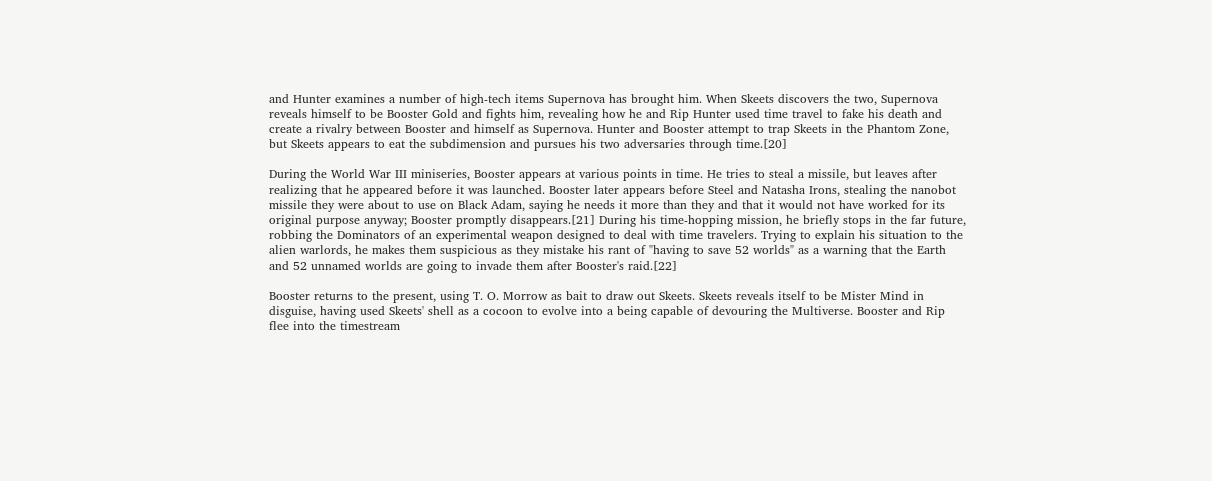and Hunter examines a number of high-tech items Supernova has brought him. When Skeets discovers the two, Supernova reveals himself to be Booster Gold and fights him, revealing how he and Rip Hunter used time travel to fake his death and create a rivalry between Booster and himself as Supernova. Hunter and Booster attempt to trap Skeets in the Phantom Zone, but Skeets appears to eat the subdimension and pursues his two adversaries through time.[20]

During the World War III miniseries, Booster appears at various points in time. He tries to steal a missile, but leaves after realizing that he appeared before it was launched. Booster later appears before Steel and Natasha Irons, stealing the nanobot missile they were about to use on Black Adam, saying he needs it more than they and that it would not have worked for its original purpose anyway; Booster promptly disappears.[21] During his time-hopping mission, he briefly stops in the far future, robbing the Dominators of an experimental weapon designed to deal with time travelers. Trying to explain his situation to the alien warlords, he makes them suspicious as they mistake his rant of "having to save 52 worlds" as a warning that the Earth and 52 unnamed worlds are going to invade them after Booster's raid.[22]

Booster returns to the present, using T. O. Morrow as bait to draw out Skeets. Skeets reveals itself to be Mister Mind in disguise, having used Skeets' shell as a cocoon to evolve into a being capable of devouring the Multiverse. Booster and Rip flee into the timestream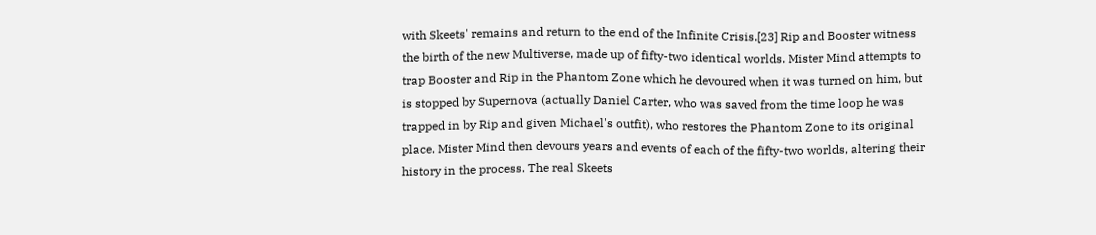with Skeets' remains and return to the end of the Infinite Crisis.[23] Rip and Booster witness the birth of the new Multiverse, made up of fifty-two identical worlds. Mister Mind attempts to trap Booster and Rip in the Phantom Zone which he devoured when it was turned on him, but is stopped by Supernova (actually Daniel Carter, who was saved from the time loop he was trapped in by Rip and given Michael's outfit), who restores the Phantom Zone to its original place. Mister Mind then devours years and events of each of the fifty-two worlds, altering their history in the process. The real Skeets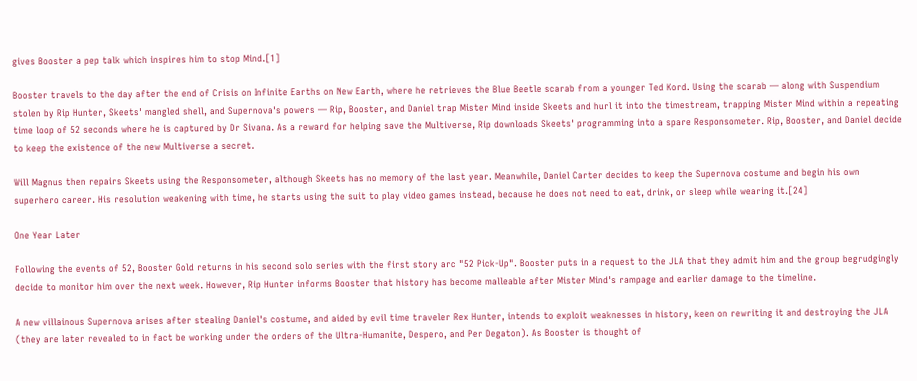gives Booster a pep talk which inspires him to stop Mind.[1]

Booster travels to the day after the end of Crisis on Infinite Earths on New Earth, where he retrieves the Blue Beetle scarab from a younger Ted Kord. Using the scarab — along with Suspendium stolen by Rip Hunter, Skeets' mangled shell, and Supernova's powers — Rip, Booster, and Daniel trap Mister Mind inside Skeets and hurl it into the timestream, trapping Mister Mind within a repeating time loop of 52 seconds where he is captured by Dr Sivana. As a reward for helping save the Multiverse, Rip downloads Skeets' programming into a spare Responsometer. Rip, Booster, and Daniel decide to keep the existence of the new Multiverse a secret.

Will Magnus then repairs Skeets using the Responsometer, although Skeets has no memory of the last year. Meanwhile, Daniel Carter decides to keep the Supernova costume and begin his own superhero career. His resolution weakening with time, he starts using the suit to play video games instead, because he does not need to eat, drink, or sleep while wearing it.[24]

One Year Later

Following the events of 52, Booster Gold returns in his second solo series with the first story arc "52 Pick-Up". Booster puts in a request to the JLA that they admit him and the group begrudgingly decide to monitor him over the next week. However, Rip Hunter informs Booster that history has become malleable after Mister Mind's rampage and earlier damage to the timeline.

A new villainous Supernova arises after stealing Daniel's costume, and aided by evil time traveler Rex Hunter, intends to exploit weaknesses in history, keen on rewriting it and destroying the JLA (they are later revealed to in fact be working under the orders of the Ultra-Humanite, Despero, and Per Degaton). As Booster is thought of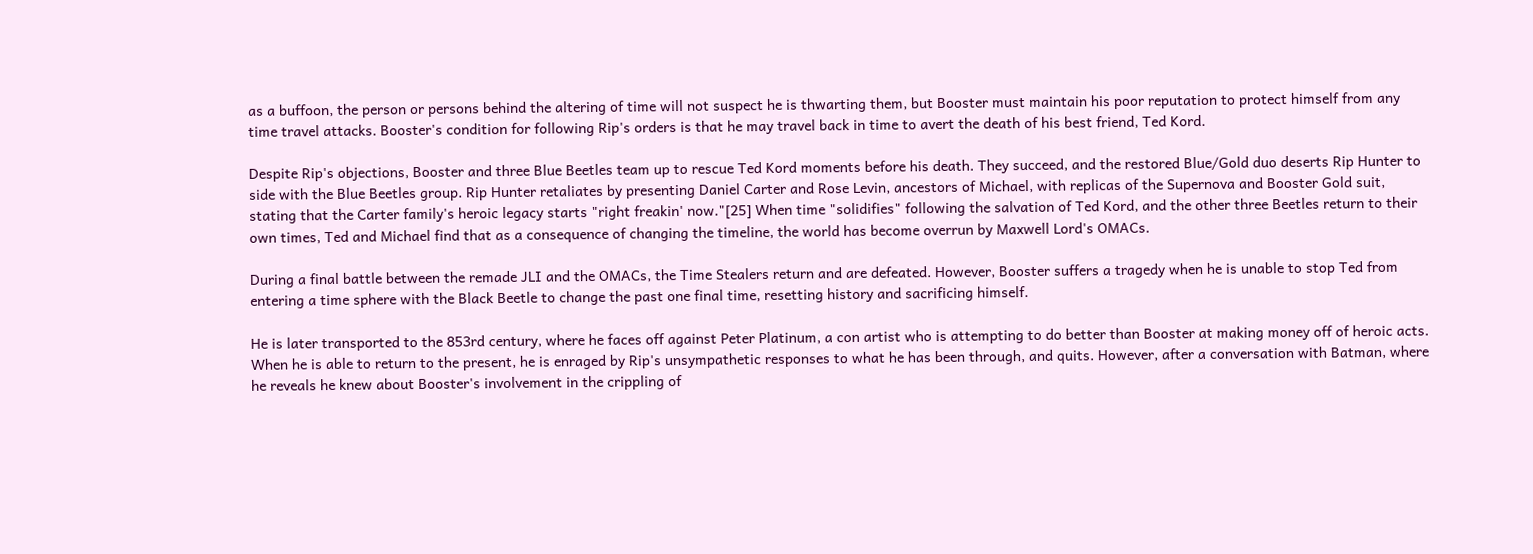as a buffoon, the person or persons behind the altering of time will not suspect he is thwarting them, but Booster must maintain his poor reputation to protect himself from any time travel attacks. Booster's condition for following Rip's orders is that he may travel back in time to avert the death of his best friend, Ted Kord.

Despite Rip's objections, Booster and three Blue Beetles team up to rescue Ted Kord moments before his death. They succeed, and the restored Blue/Gold duo deserts Rip Hunter to side with the Blue Beetles group. Rip Hunter retaliates by presenting Daniel Carter and Rose Levin, ancestors of Michael, with replicas of the Supernova and Booster Gold suit, stating that the Carter family's heroic legacy starts "right freakin' now."[25] When time "solidifies" following the salvation of Ted Kord, and the other three Beetles return to their own times, Ted and Michael find that as a consequence of changing the timeline, the world has become overrun by Maxwell Lord's OMACs.

During a final battle between the remade JLI and the OMACs, the Time Stealers return and are defeated. However, Booster suffers a tragedy when he is unable to stop Ted from entering a time sphere with the Black Beetle to change the past one final time, resetting history and sacrificing himself.

He is later transported to the 853rd century, where he faces off against Peter Platinum, a con artist who is attempting to do better than Booster at making money off of heroic acts. When he is able to return to the present, he is enraged by Rip's unsympathetic responses to what he has been through, and quits. However, after a conversation with Batman, where he reveals he knew about Booster's involvement in the crippling of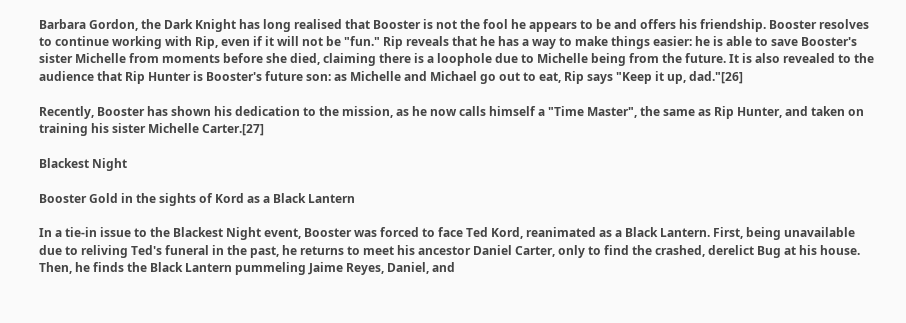Barbara Gordon, the Dark Knight has long realised that Booster is not the fool he appears to be and offers his friendship. Booster resolves to continue working with Rip, even if it will not be "fun." Rip reveals that he has a way to make things easier: he is able to save Booster's sister Michelle from moments before she died, claiming there is a loophole due to Michelle being from the future. It is also revealed to the audience that Rip Hunter is Booster's future son: as Michelle and Michael go out to eat, Rip says "Keep it up, dad."[26]

Recently, Booster has shown his dedication to the mission, as he now calls himself a "Time Master", the same as Rip Hunter, and taken on training his sister Michelle Carter.[27]

Blackest Night

Booster Gold in the sights of Kord as a Black Lantern

In a tie-in issue to the Blackest Night event, Booster was forced to face Ted Kord, reanimated as a Black Lantern. First, being unavailable due to reliving Ted's funeral in the past, he returns to meet his ancestor Daniel Carter, only to find the crashed, derelict Bug at his house. Then, he finds the Black Lantern pummeling Jaime Reyes, Daniel, and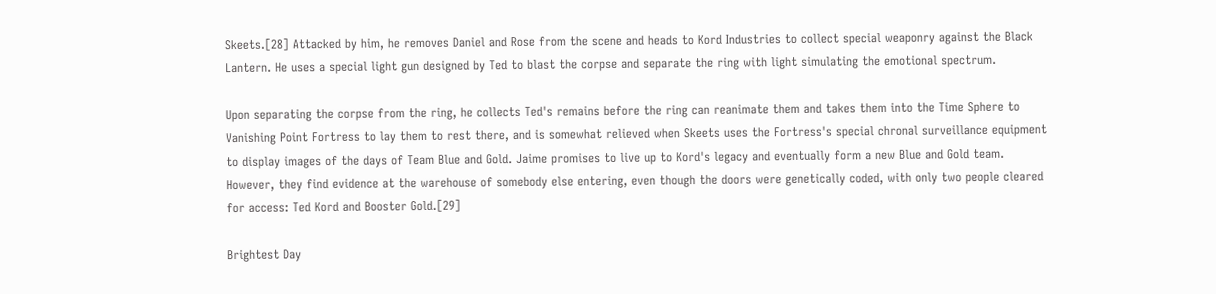Skeets.[28] Attacked by him, he removes Daniel and Rose from the scene and heads to Kord Industries to collect special weaponry against the Black Lantern. He uses a special light gun designed by Ted to blast the corpse and separate the ring with light simulating the emotional spectrum.

Upon separating the corpse from the ring, he collects Ted's remains before the ring can reanimate them and takes them into the Time Sphere to Vanishing Point Fortress to lay them to rest there, and is somewhat relieved when Skeets uses the Fortress's special chronal surveillance equipment to display images of the days of Team Blue and Gold. Jaime promises to live up to Kord's legacy and eventually form a new Blue and Gold team. However, they find evidence at the warehouse of somebody else entering, even though the doors were genetically coded, with only two people cleared for access: Ted Kord and Booster Gold.[29]

Brightest Day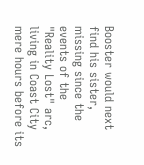Booster would next find his sister, missing since the events of the "Reality Lost" arc, living in Coast City mere hours before its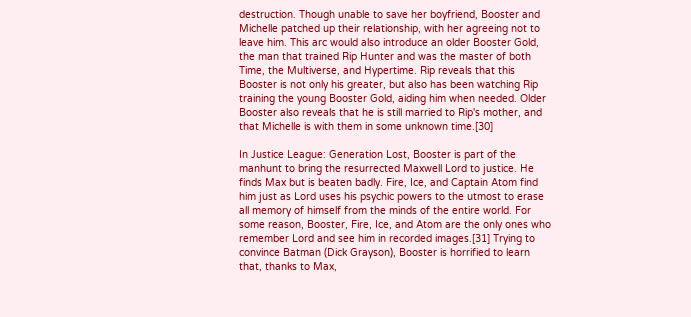destruction. Though unable to save her boyfriend, Booster and Michelle patched up their relationship, with her agreeing not to leave him. This arc would also introduce an older Booster Gold, the man that trained Rip Hunter and was the master of both Time, the Multiverse, and Hypertime. Rip reveals that this Booster is not only his greater, but also has been watching Rip training the young Booster Gold, aiding him when needed. Older Booster also reveals that he is still married to Rip's mother, and that Michelle is with them in some unknown time.[30]

In Justice League: Generation Lost, Booster is part of the manhunt to bring the resurrected Maxwell Lord to justice. He finds Max but is beaten badly. Fire, Ice, and Captain Atom find him just as Lord uses his psychic powers to the utmost to erase all memory of himself from the minds of the entire world. For some reason, Booster, Fire, Ice, and Atom are the only ones who remember Lord and see him in recorded images.[31] Trying to convince Batman (Dick Grayson), Booster is horrified to learn that, thanks to Max,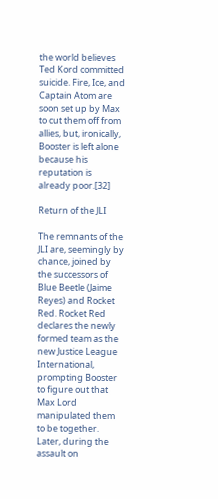the world believes Ted Kord committed suicide. Fire, Ice, and Captain Atom are soon set up by Max to cut them off from allies, but, ironically, Booster is left alone because his reputation is already poor.[32]

Return of the JLI

The remnants of the JLI are, seemingly by chance, joined by the successors of Blue Beetle (Jaime Reyes) and Rocket Red. Rocket Red declares the newly formed team as the new Justice League International, prompting Booster to figure out that Max Lord manipulated them to be together. Later, during the assault on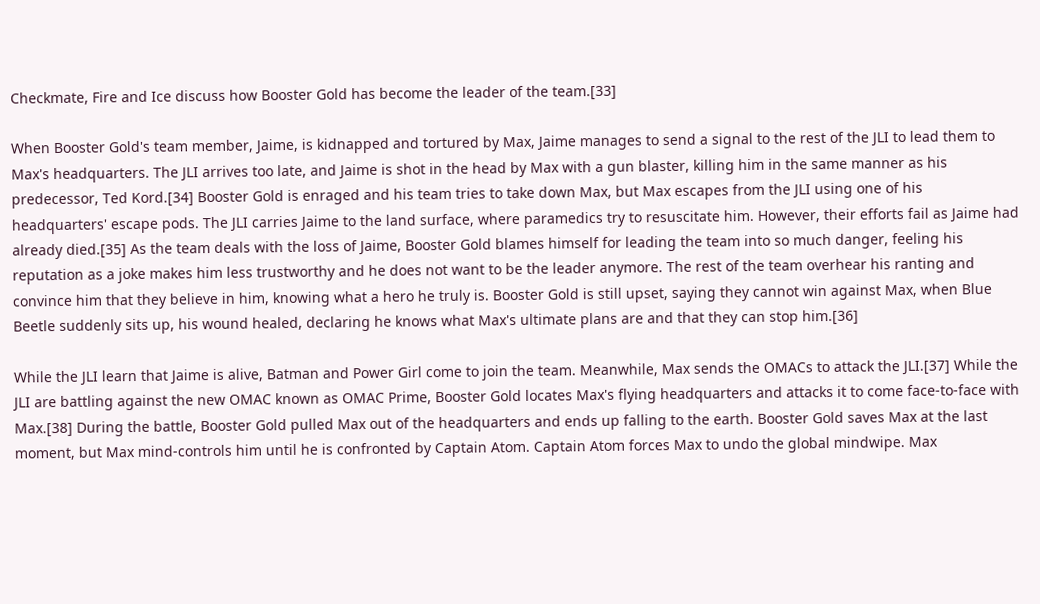Checkmate, Fire and Ice discuss how Booster Gold has become the leader of the team.[33]

When Booster Gold's team member, Jaime, is kidnapped and tortured by Max, Jaime manages to send a signal to the rest of the JLI to lead them to Max's headquarters. The JLI arrives too late, and Jaime is shot in the head by Max with a gun blaster, killing him in the same manner as his predecessor, Ted Kord.[34] Booster Gold is enraged and his team tries to take down Max, but Max escapes from the JLI using one of his headquarters' escape pods. The JLI carries Jaime to the land surface, where paramedics try to resuscitate him. However, their efforts fail as Jaime had already died.[35] As the team deals with the loss of Jaime, Booster Gold blames himself for leading the team into so much danger, feeling his reputation as a joke makes him less trustworthy and he does not want to be the leader anymore. The rest of the team overhear his ranting and convince him that they believe in him, knowing what a hero he truly is. Booster Gold is still upset, saying they cannot win against Max, when Blue Beetle suddenly sits up, his wound healed, declaring he knows what Max's ultimate plans are and that they can stop him.[36]

While the JLI learn that Jaime is alive, Batman and Power Girl come to join the team. Meanwhile, Max sends the OMACs to attack the JLI.[37] While the JLI are battling against the new OMAC known as OMAC Prime, Booster Gold locates Max's flying headquarters and attacks it to come face-to-face with Max.[38] During the battle, Booster Gold pulled Max out of the headquarters and ends up falling to the earth. Booster Gold saves Max at the last moment, but Max mind-controls him until he is confronted by Captain Atom. Captain Atom forces Max to undo the global mindwipe. Max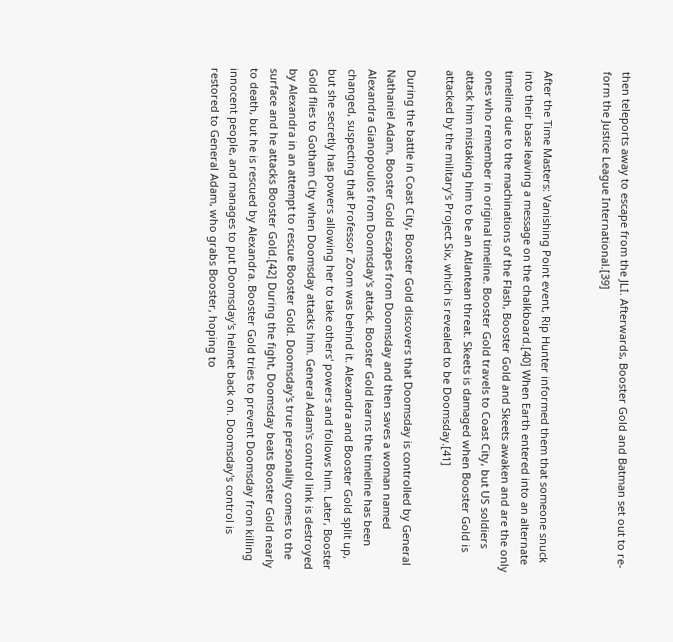then teleports away to escape from the JLI. Afterwards, Booster Gold and Batman set out to re-form the Justice League International.[39]


After the Time Masters: Vanishing Point event, Rip Hunter informed them that someone snuck into their base leaving a message on the chalkboard.[40] When Earth entered into an alternate timeline due to the machinations of the Flash, Booster Gold and Skeets awaken and are the only ones who remember in original timeline. Booster Gold travels to Coast City, but US soldiers attack him mistaking him to be an Atlantean threat. Skeets is damaged when Booster Gold is attacked by the military's Project Six, which is revealed to be Doomsday.[41]

During the battle in Coast City, Booster Gold discovers that Doomsday is controlled by General Nathaniel Adam, Booster Gold escapes from Doomsday and then saves a woman named Alexandra Gianopoulos from Doomsday's attack. Booster Gold learns the timeline has been changed, suspecting that Professor Zoom was behind it. Alexandra and Booster Gold split up, but she secretly has powers allowing her to take others' powers and follows him. Later, Booster Gold flies to Gotham City when Doomsday attacks him. General Adam's control link is destroyed by Alexandra in an attempt to rescue Booster Gold. Doomsday's true personality comes to the surface and he attacks Booster Gold.[42] During the fight, Doomsday beats Booster Gold nearly to death, but he is rescued by Alexandra. Booster Gold tries to prevent Doomsday from killing innocent people, and manages to put Doomsday's helmet back on. Doomsday's control is restored to General Adam, who grabs Booster, hoping to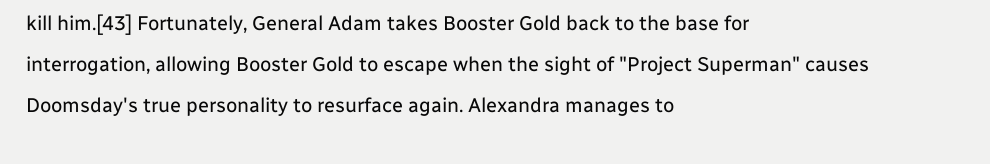kill him.[43] Fortunately, General Adam takes Booster Gold back to the base for interrogation, allowing Booster Gold to escape when the sight of "Project Superman" causes Doomsday's true personality to resurface again. Alexandra manages to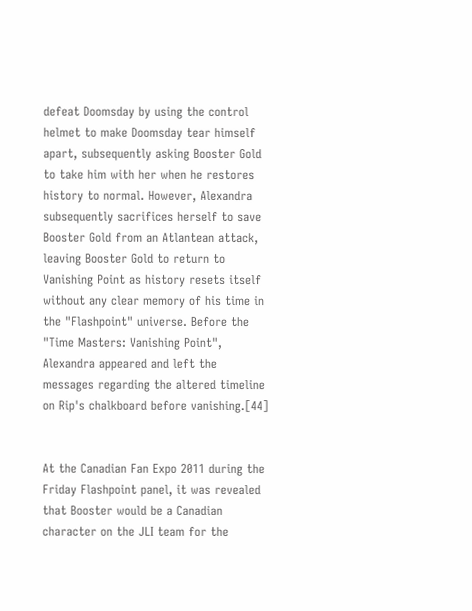defeat Doomsday by using the control helmet to make Doomsday tear himself apart, subsequently asking Booster Gold to take him with her when he restores history to normal. However, Alexandra subsequently sacrifices herself to save Booster Gold from an Atlantean attack, leaving Booster Gold to return to Vanishing Point as history resets itself without any clear memory of his time in the "Flashpoint" universe. Before the "Time Masters: Vanishing Point", Alexandra appeared and left the messages regarding the altered timeline on Rip's chalkboard before vanishing.[44]


At the Canadian Fan Expo 2011 during the Friday Flashpoint panel, it was revealed that Booster would be a Canadian character on the JLI team for the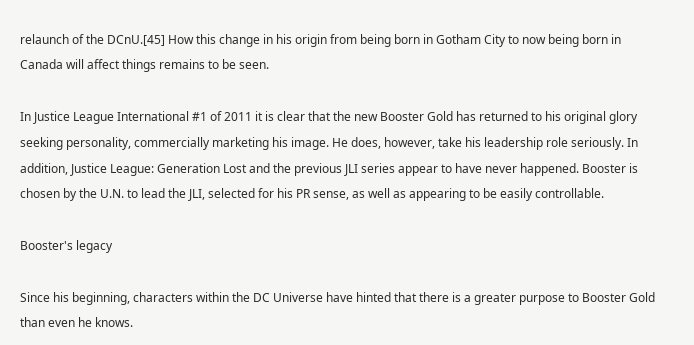relaunch of the DCnU.[45] How this change in his origin from being born in Gotham City to now being born in Canada will affect things remains to be seen.

In Justice League International #1 of 2011 it is clear that the new Booster Gold has returned to his original glory seeking personality, commercially marketing his image. He does, however, take his leadership role seriously. In addition, Justice League: Generation Lost and the previous JLI series appear to have never happened. Booster is chosen by the U.N. to lead the JLI, selected for his PR sense, as well as appearing to be easily controllable.

Booster's legacy

Since his beginning, characters within the DC Universe have hinted that there is a greater purpose to Booster Gold than even he knows.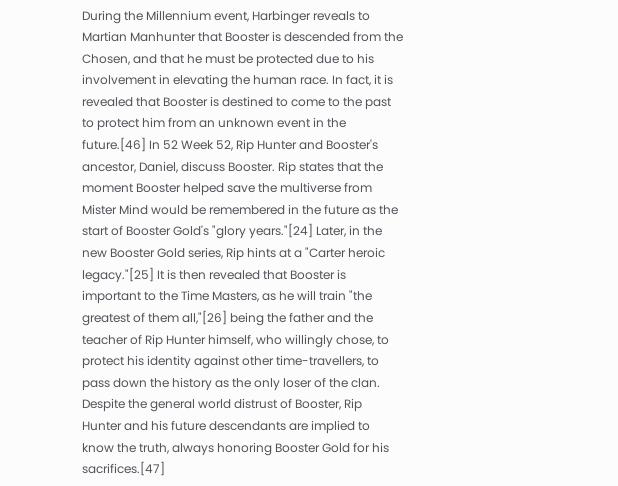During the Millennium event, Harbinger reveals to Martian Manhunter that Booster is descended from the Chosen, and that he must be protected due to his involvement in elevating the human race. In fact, it is revealed that Booster is destined to come to the past to protect him from an unknown event in the future.[46] In 52 Week 52, Rip Hunter and Booster's ancestor, Daniel, discuss Booster. Rip states that the moment Booster helped save the multiverse from Mister Mind would be remembered in the future as the start of Booster Gold's "glory years."[24] Later, in the new Booster Gold series, Rip hints at a "Carter heroic legacy."[25] It is then revealed that Booster is important to the Time Masters, as he will train "the greatest of them all,"[26] being the father and the teacher of Rip Hunter himself, who willingly chose, to protect his identity against other time-travellers, to pass down the history as the only loser of the clan. Despite the general world distrust of Booster, Rip Hunter and his future descendants are implied to know the truth, always honoring Booster Gold for his sacrifices.[47]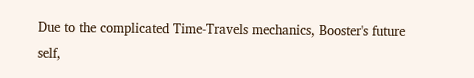Due to the complicated Time-Travels mechanics, Booster's future self,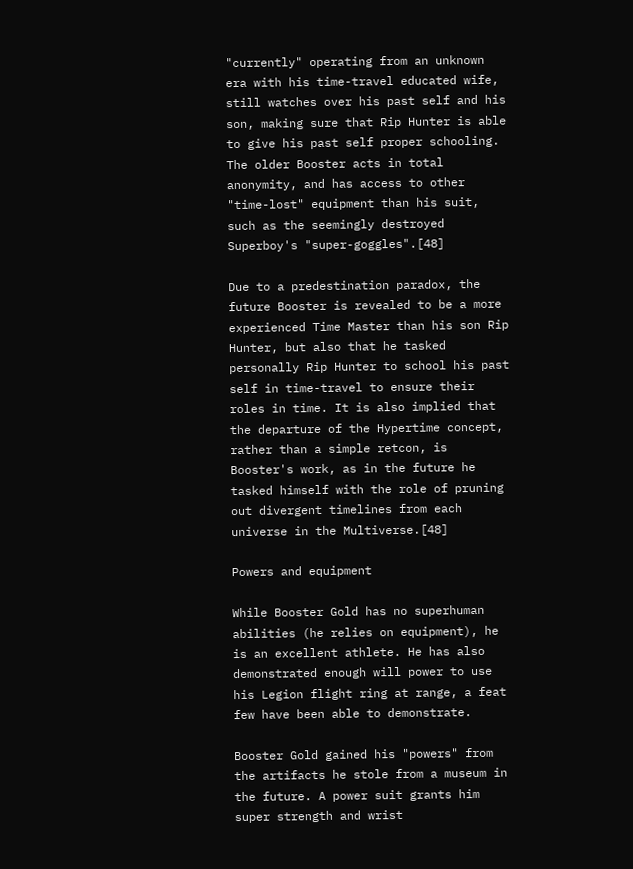"currently" operating from an unknown era with his time-travel educated wife, still watches over his past self and his son, making sure that Rip Hunter is able to give his past self proper schooling. The older Booster acts in total anonymity, and has access to other "time-lost" equipment than his suit, such as the seemingly destroyed Superboy's "super-goggles".[48]

Due to a predestination paradox, the future Booster is revealed to be a more experienced Time Master than his son Rip Hunter, but also that he tasked personally Rip Hunter to school his past self in time-travel to ensure their roles in time. It is also implied that the departure of the Hypertime concept, rather than a simple retcon, is Booster's work, as in the future he tasked himself with the role of pruning out divergent timelines from each universe in the Multiverse.[48]

Powers and equipment

While Booster Gold has no superhuman abilities (he relies on equipment), he is an excellent athlete. He has also demonstrated enough will power to use his Legion flight ring at range, a feat few have been able to demonstrate.

Booster Gold gained his "powers" from the artifacts he stole from a museum in the future. A power suit grants him super strength and wrist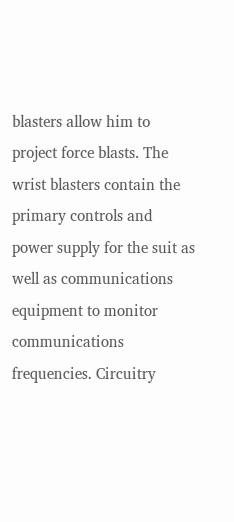blasters allow him to project force blasts. The wrist blasters contain the primary controls and power supply for the suit as well as communications equipment to monitor communications frequencies. Circuitry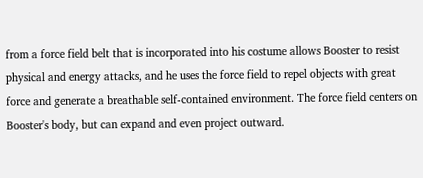from a force field belt that is incorporated into his costume allows Booster to resist physical and energy attacks, and he uses the force field to repel objects with great force and generate a breathable self-contained environment. The force field centers on Booster's body, but can expand and even project outward.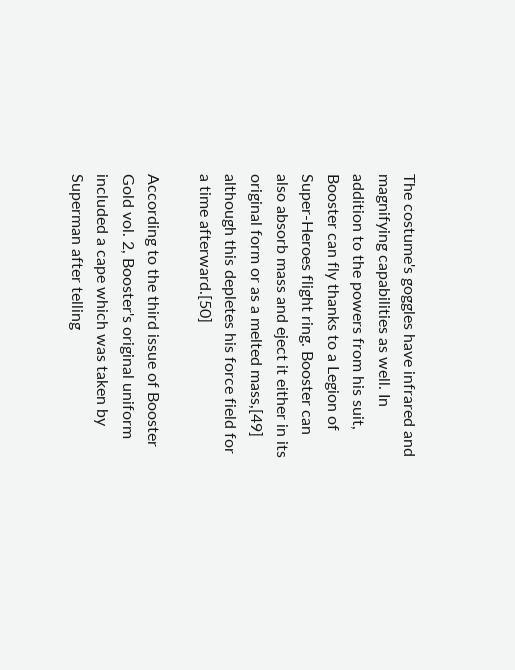The costume's goggles have infrared and magnifying capabilities as well. In addition to the powers from his suit, Booster can fly thanks to a Legion of Super-Heroes flight ring. Booster can also absorb mass and eject it either in its original form or as a melted mass,[49] although this depletes his force field for a time afterward.[50]

According to the third issue of Booster Gold vol. 2, Booster's original uniform included a cape which was taken by Superman after telling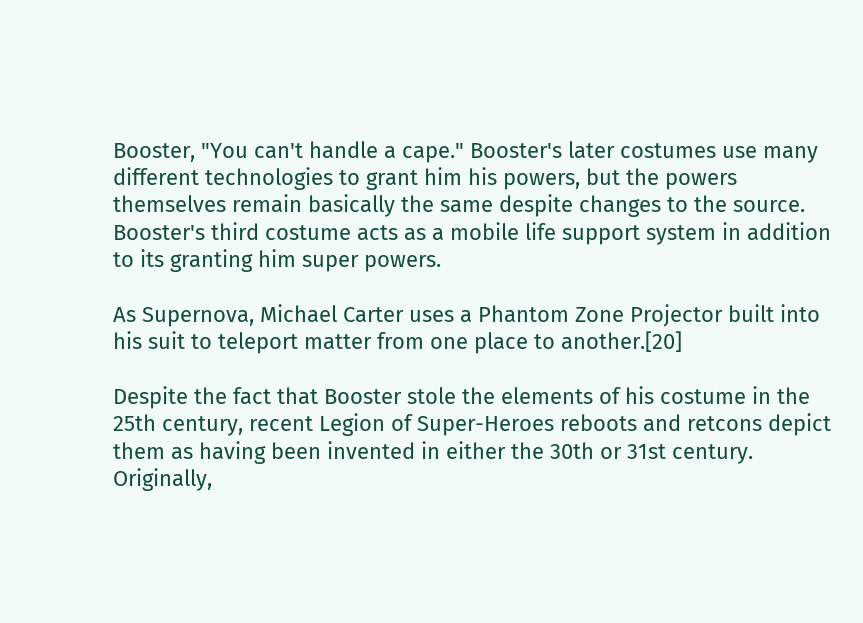Booster, "You can't handle a cape." Booster's later costumes use many different technologies to grant him his powers, but the powers themselves remain basically the same despite changes to the source. Booster's third costume acts as a mobile life support system in addition to its granting him super powers.

As Supernova, Michael Carter uses a Phantom Zone Projector built into his suit to teleport matter from one place to another.[20]

Despite the fact that Booster stole the elements of his costume in the 25th century, recent Legion of Super-Heroes reboots and retcons depict them as having been invented in either the 30th or 31st century. Originally,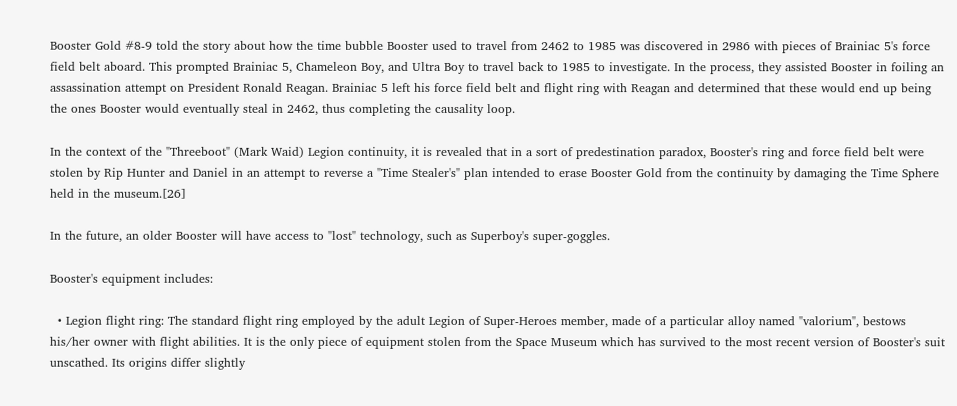Booster Gold #8-9 told the story about how the time bubble Booster used to travel from 2462 to 1985 was discovered in 2986 with pieces of Brainiac 5's force field belt aboard. This prompted Brainiac 5, Chameleon Boy, and Ultra Boy to travel back to 1985 to investigate. In the process, they assisted Booster in foiling an assassination attempt on President Ronald Reagan. Brainiac 5 left his force field belt and flight ring with Reagan and determined that these would end up being the ones Booster would eventually steal in 2462, thus completing the causality loop.

In the context of the "Threeboot" (Mark Waid) Legion continuity, it is revealed that in a sort of predestination paradox, Booster's ring and force field belt were stolen by Rip Hunter and Daniel in an attempt to reverse a "Time Stealer's" plan intended to erase Booster Gold from the continuity by damaging the Time Sphere held in the museum.[26]

In the future, an older Booster will have access to "lost" technology, such as Superboy's super-goggles.

Booster's equipment includes:

  • Legion flight ring: The standard flight ring employed by the adult Legion of Super-Heroes member, made of a particular alloy named "valorium", bestows his/her owner with flight abilities. It is the only piece of equipment stolen from the Space Museum which has survived to the most recent version of Booster's suit unscathed. Its origins differ slightly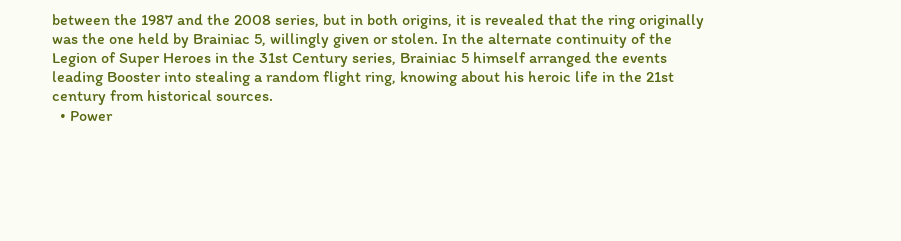between the 1987 and the 2008 series, but in both origins, it is revealed that the ring originally was the one held by Brainiac 5, willingly given or stolen. In the alternate continuity of the Legion of Super Heroes in the 31st Century series, Brainiac 5 himself arranged the events leading Booster into stealing a random flight ring, knowing about his heroic life in the 21st century from historical sources.
  • Power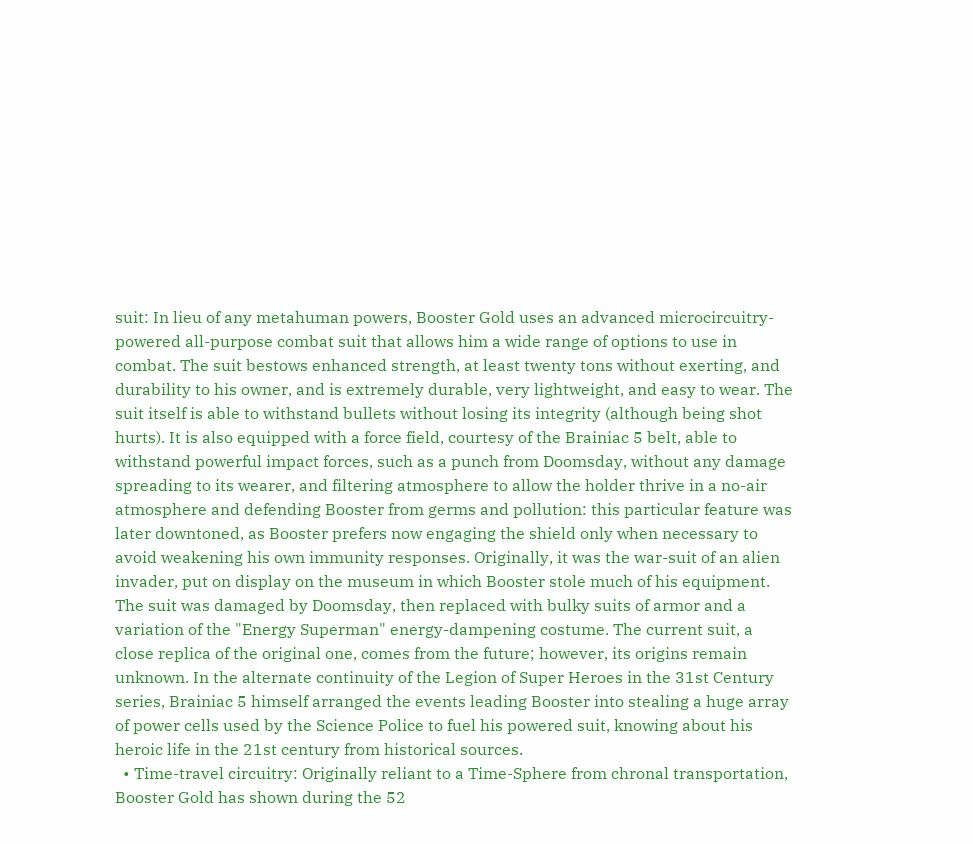suit: In lieu of any metahuman powers, Booster Gold uses an advanced microcircuitry-powered all-purpose combat suit that allows him a wide range of options to use in combat. The suit bestows enhanced strength, at least twenty tons without exerting, and durability to his owner, and is extremely durable, very lightweight, and easy to wear. The suit itself is able to withstand bullets without losing its integrity (although being shot hurts). It is also equipped with a force field, courtesy of the Brainiac 5 belt, able to withstand powerful impact forces, such as a punch from Doomsday, without any damage spreading to its wearer, and filtering atmosphere to allow the holder thrive in a no-air atmosphere and defending Booster from germs and pollution: this particular feature was later downtoned, as Booster prefers now engaging the shield only when necessary to avoid weakening his own immunity responses. Originally, it was the war-suit of an alien invader, put on display on the museum in which Booster stole much of his equipment. The suit was damaged by Doomsday, then replaced with bulky suits of armor and a variation of the "Energy Superman" energy-dampening costume. The current suit, a close replica of the original one, comes from the future; however, its origins remain unknown. In the alternate continuity of the Legion of Super Heroes in the 31st Century series, Brainiac 5 himself arranged the events leading Booster into stealing a huge array of power cells used by the Science Police to fuel his powered suit, knowing about his heroic life in the 21st century from historical sources.
  • Time-travel circuitry: Originally reliant to a Time-Sphere from chronal transportation, Booster Gold has shown during the 52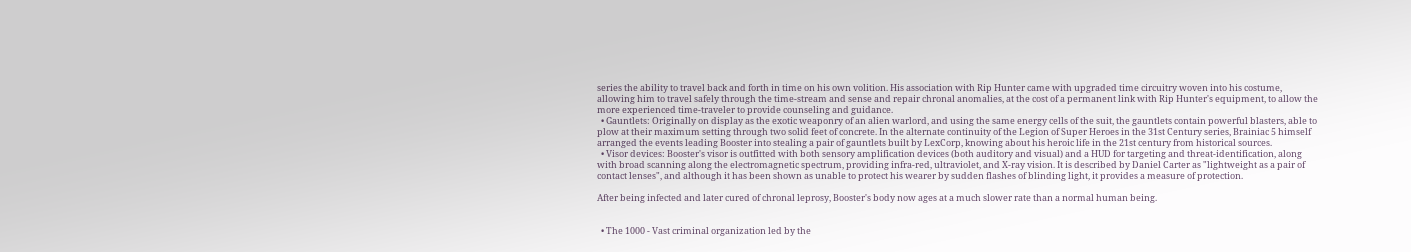series the ability to travel back and forth in time on his own volition. His association with Rip Hunter came with upgraded time circuitry woven into his costume, allowing him to travel safely through the time-stream and sense and repair chronal anomalies, at the cost of a permanent link with Rip Hunter's equipment, to allow the more experienced time-traveler to provide counseling and guidance.
  • Gauntlets: Originally on display as the exotic weaponry of an alien warlord, and using the same energy cells of the suit, the gauntlets contain powerful blasters, able to plow at their maximum setting through two solid feet of concrete. In the alternate continuity of the Legion of Super Heroes in the 31st Century series, Brainiac 5 himself arranged the events leading Booster into stealing a pair of gauntlets built by LexCorp, knowing about his heroic life in the 21st century from historical sources.
  • Visor devices: Booster's visor is outfitted with both sensory amplification devices (both auditory and visual) and a HUD for targeting and threat-identification, along with broad scanning along the electromagnetic spectrum, providing infra-red, ultraviolet, and X-ray vision. It is described by Daniel Carter as "lightweight as a pair of contact lenses", and although it has been shown as unable to protect his wearer by sudden flashes of blinding light, it provides a measure of protection.

After being infected and later cured of chronal leprosy, Booster's body now ages at a much slower rate than a normal human being.


  • The 1000 - Vast criminal organization led by the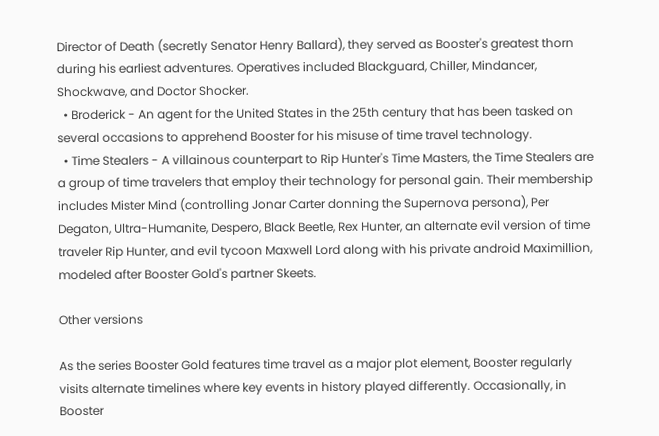Director of Death (secretly Senator Henry Ballard), they served as Booster's greatest thorn during his earliest adventures. Operatives included Blackguard, Chiller, Mindancer, Shockwave, and Doctor Shocker.
  • Broderick - An agent for the United States in the 25th century that has been tasked on several occasions to apprehend Booster for his misuse of time travel technology.
  • Time Stealers - A villainous counterpart to Rip Hunter's Time Masters, the Time Stealers are a group of time travelers that employ their technology for personal gain. Their membership includes Mister Mind (controlling Jonar Carter donning the Supernova persona), Per Degaton, Ultra-Humanite, Despero, Black Beetle, Rex Hunter, an alternate evil version of time traveler Rip Hunter, and evil tycoon Maxwell Lord along with his private android Maximillion, modeled after Booster Gold's partner Skeets.

Other versions

As the series Booster Gold features time travel as a major plot element, Booster regularly visits alternate timelines where key events in history played differently. Occasionally, in Booster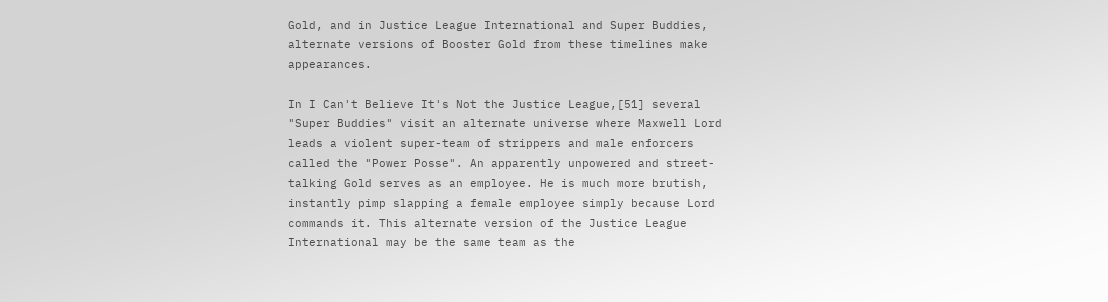Gold, and in Justice League International and Super Buddies, alternate versions of Booster Gold from these timelines make appearances.

In I Can't Believe It's Not the Justice League,[51] several "Super Buddies" visit an alternate universe where Maxwell Lord leads a violent super-team of strippers and male enforcers called the "Power Posse". An apparently unpowered and street-talking Gold serves as an employee. He is much more brutish, instantly pimp slapping a female employee simply because Lord commands it. This alternate version of the Justice League International may be the same team as the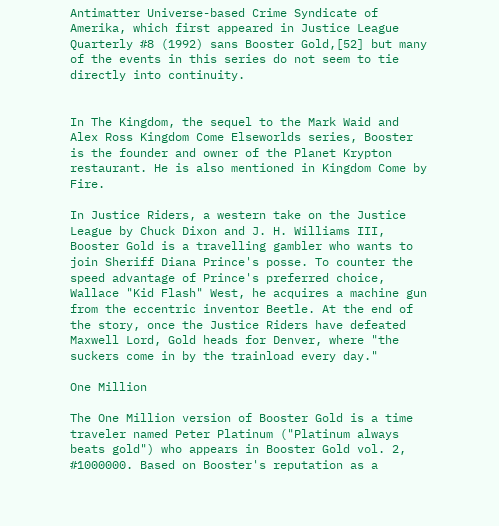Antimatter Universe-based Crime Syndicate of Amerika, which first appeared in Justice League Quarterly #8 (1992) sans Booster Gold,[52] but many of the events in this series do not seem to tie directly into continuity.


In The Kingdom, the sequel to the Mark Waid and Alex Ross Kingdom Come Elseworlds series, Booster is the founder and owner of the Planet Krypton restaurant. He is also mentioned in Kingdom Come by Fire.

In Justice Riders, a western take on the Justice League by Chuck Dixon and J. H. Williams III, Booster Gold is a travelling gambler who wants to join Sheriff Diana Prince's posse. To counter the speed advantage of Prince's preferred choice, Wallace "Kid Flash" West, he acquires a machine gun from the eccentric inventor Beetle. At the end of the story, once the Justice Riders have defeated Maxwell Lord, Gold heads for Denver, where "the suckers come in by the trainload every day."

One Million

The One Million version of Booster Gold is a time traveler named Peter Platinum ("Platinum always beats gold") who appears in Booster Gold vol. 2, #1000000. Based on Booster's reputation as a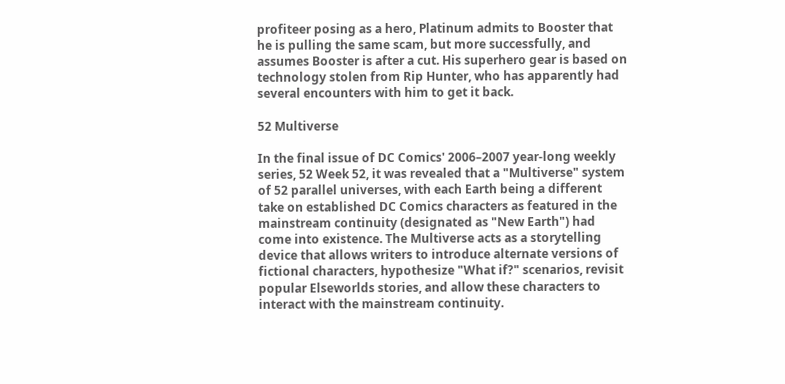profiteer posing as a hero, Platinum admits to Booster that he is pulling the same scam, but more successfully, and assumes Booster is after a cut. His superhero gear is based on technology stolen from Rip Hunter, who has apparently had several encounters with him to get it back.

52 Multiverse

In the final issue of DC Comics' 2006–2007 year-long weekly series, 52 Week 52, it was revealed that a "Multiverse" system of 52 parallel universes, with each Earth being a different take on established DC Comics characters as featured in the mainstream continuity (designated as "New Earth") had come into existence. The Multiverse acts as a storytelling device that allows writers to introduce alternate versions of fictional characters, hypothesize "What if?" scenarios, revisit popular Elseworlds stories, and allow these characters to interact with the mainstream continuity.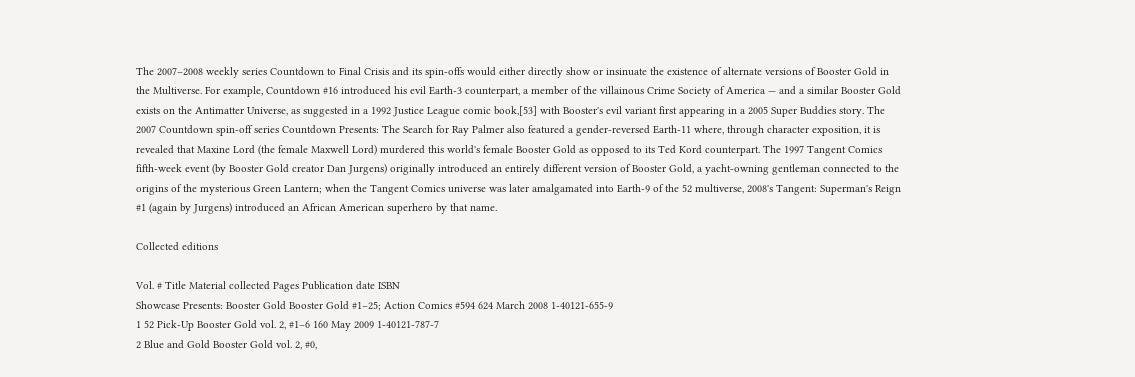The 2007–2008 weekly series Countdown to Final Crisis and its spin-offs would either directly show or insinuate the existence of alternate versions of Booster Gold in the Multiverse. For example, Countdown #16 introduced his evil Earth-3 counterpart, a member of the villainous Crime Society of America — and a similar Booster Gold exists on the Antimatter Universe, as suggested in a 1992 Justice League comic book,[53] with Booster's evil variant first appearing in a 2005 Super Buddies story. The 2007 Countdown spin-off series Countdown Presents: The Search for Ray Palmer also featured a gender-reversed Earth-11 where, through character exposition, it is revealed that Maxine Lord (the female Maxwell Lord) murdered this world's female Booster Gold as opposed to its Ted Kord counterpart. The 1997 Tangent Comics fifth-week event (by Booster Gold creator Dan Jurgens) originally introduced an entirely different version of Booster Gold, a yacht-owning gentleman connected to the origins of the mysterious Green Lantern; when the Tangent Comics universe was later amalgamated into Earth-9 of the 52 multiverse, 2008's Tangent: Superman's Reign #1 (again by Jurgens) introduced an African American superhero by that name.

Collected editions

Vol. # Title Material collected Pages Publication date ISBN
Showcase Presents: Booster Gold Booster Gold #1–25; Action Comics #594 624 March 2008 1-40121-655-9
1 52 Pick-Up Booster Gold vol. 2, #1–6 160 May 2009 1-40121-787-7
2 Blue and Gold Booster Gold vol. 2, #0,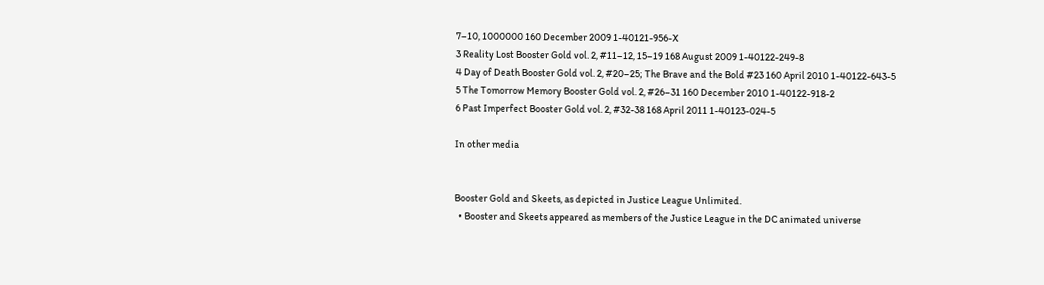7–10, 1000000 160 December 2009 1-40121-956-X
3 Reality Lost Booster Gold vol. 2, #11–12, 15–19 168 August 2009 1-40122-249-8
4 Day of Death Booster Gold vol. 2, #20–25; The Brave and the Bold #23 160 April 2010 1-40122-643-5
5 The Tomorrow Memory Booster Gold vol. 2, #26–31 160 December 2010 1-40122-918-2
6 Past Imperfect Booster Gold vol. 2, #32-38 168 April 2011 1-40123-024-5

In other media


Booster Gold and Skeets, as depicted in Justice League Unlimited.
  • Booster and Skeets appeared as members of the Justice League in the DC animated universe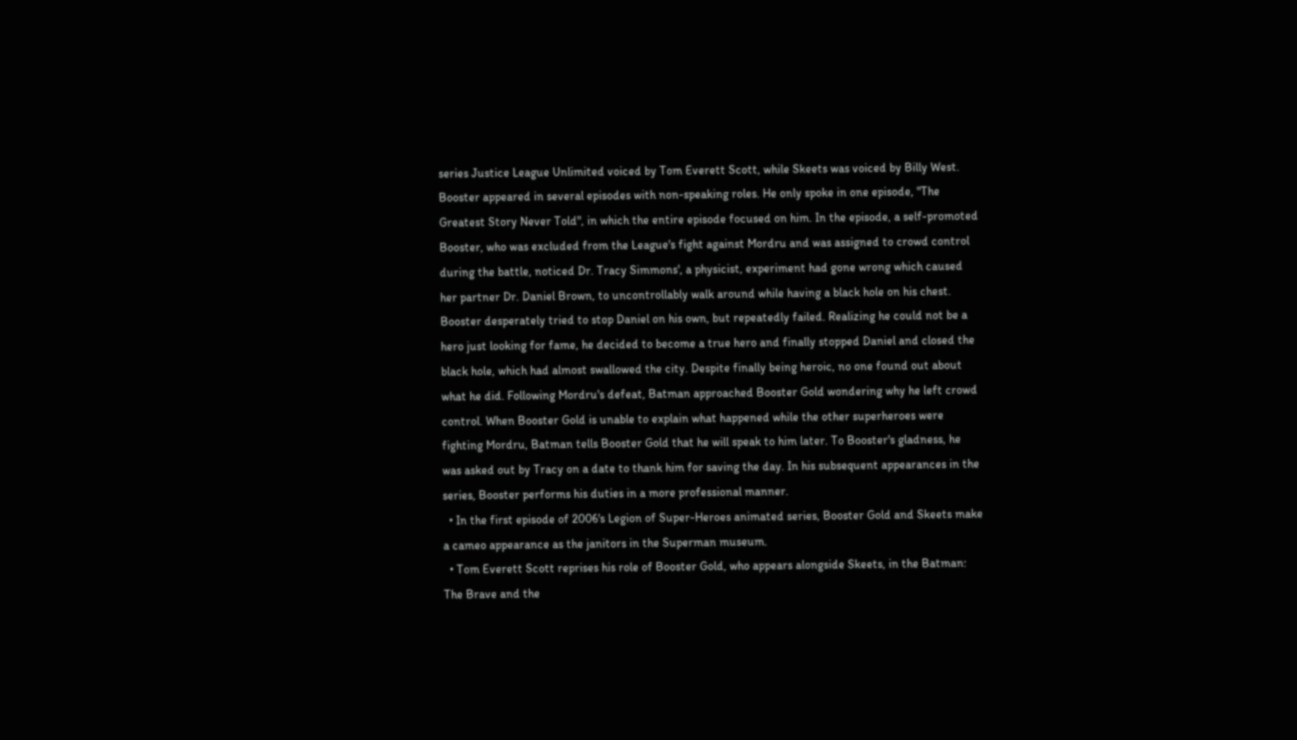series Justice League Unlimited voiced by Tom Everett Scott, while Skeets was voiced by Billy West. Booster appeared in several episodes with non-speaking roles. He only spoke in one episode, "The Greatest Story Never Told", in which the entire episode focused on him. In the episode, a self-promoted Booster, who was excluded from the League's fight against Mordru and was assigned to crowd control during the battle, noticed Dr. Tracy Simmons', a physicist, experiment had gone wrong which caused her partner Dr. Daniel Brown, to uncontrollably walk around while having a black hole on his chest. Booster desperately tried to stop Daniel on his own, but repeatedly failed. Realizing he could not be a hero just looking for fame, he decided to become a true hero and finally stopped Daniel and closed the black hole, which had almost swallowed the city. Despite finally being heroic, no one found out about what he did. Following Mordru's defeat, Batman approached Booster Gold wondering why he left crowd control. When Booster Gold is unable to explain what happened while the other superheroes were fighting Mordru, Batman tells Booster Gold that he will speak to him later. To Booster's gladness, he was asked out by Tracy on a date to thank him for saving the day. In his subsequent appearances in the series, Booster performs his duties in a more professional manner.
  • In the first episode of 2006's Legion of Super-Heroes animated series, Booster Gold and Skeets make a cameo appearance as the janitors in the Superman museum.
  • Tom Everett Scott reprises his role of Booster Gold, who appears alongside Skeets, in the Batman: The Brave and the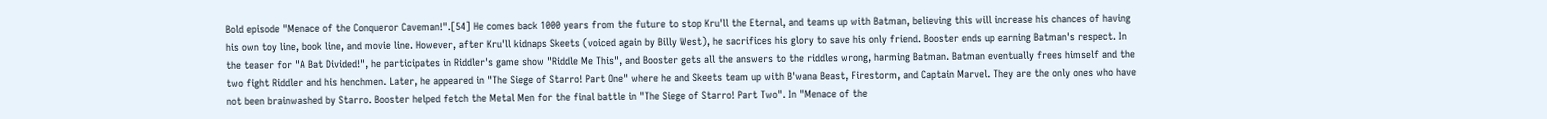Bold episode "Menace of the Conqueror Caveman!".[54] He comes back 1000 years from the future to stop Kru'll the Eternal, and teams up with Batman, believing this will increase his chances of having his own toy line, book line, and movie line. However, after Kru'll kidnaps Skeets (voiced again by Billy West), he sacrifices his glory to save his only friend. Booster ends up earning Batman's respect. In the teaser for "A Bat Divided!", he participates in Riddler's game show "Riddle Me This", and Booster gets all the answers to the riddles wrong, harming Batman. Batman eventually frees himself and the two fight Riddler and his henchmen. Later, he appeared in "The Siege of Starro! Part One" where he and Skeets team up with B'wana Beast, Firestorm, and Captain Marvel. They are the only ones who have not been brainwashed by Starro. Booster helped fetch the Metal Men for the final battle in "The Siege of Starro! Part Two". In "Menace of the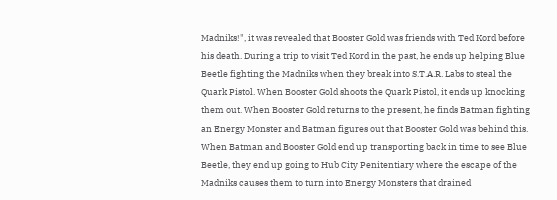Madniks!", it was revealed that Booster Gold was friends with Ted Kord before his death. During a trip to visit Ted Kord in the past, he ends up helping Blue Beetle fighting the Madniks when they break into S.T.A.R. Labs to steal the Quark Pistol. When Booster Gold shoots the Quark Pistol, it ends up knocking them out. When Booster Gold returns to the present, he finds Batman fighting an Energy Monster and Batman figures out that Booster Gold was behind this. When Batman and Booster Gold end up transporting back in time to see Blue Beetle, they end up going to Hub City Penitentiary where the escape of the Madniks causes them to turn into Energy Monsters that drained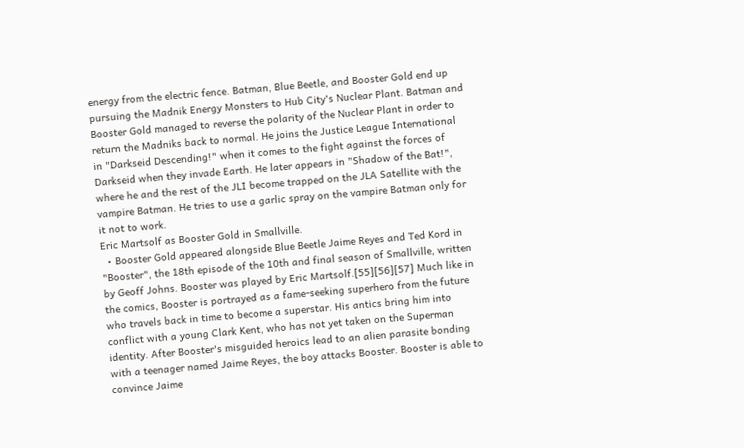energy from the electric fence. Batman, Blue Beetle, and Booster Gold end up pursuing the Madnik Energy Monsters to Hub City's Nuclear Plant. Batman and Booster Gold managed to reverse the polarity of the Nuclear Plant in order to return the Madniks back to normal. He joins the Justice League International in "Darkseid Descending!" when it comes to the fight against the forces of Darkseid when they invade Earth. He later appears in "Shadow of the Bat!", where he and the rest of the JLI become trapped on the JLA Satellite with the vampire Batman. He tries to use a garlic spray on the vampire Batman only for it not to work.
Eric Martsolf as Booster Gold in Smallville.
  • Booster Gold appeared alongside Blue Beetle Jaime Reyes and Ted Kord in "Booster", the 18th episode of the 10th and final season of Smallville, written by Geoff Johns. Booster was played by Eric Martsolf.[55][56][57] Much like in the comics, Booster is portrayed as a fame-seeking superhero from the future who travels back in time to become a superstar. His antics bring him into conflict with a young Clark Kent, who has not yet taken on the Superman identity. After Booster's misguided heroics lead to an alien parasite bonding with a teenager named Jaime Reyes, the boy attacks Booster. Booster is able to convince Jaime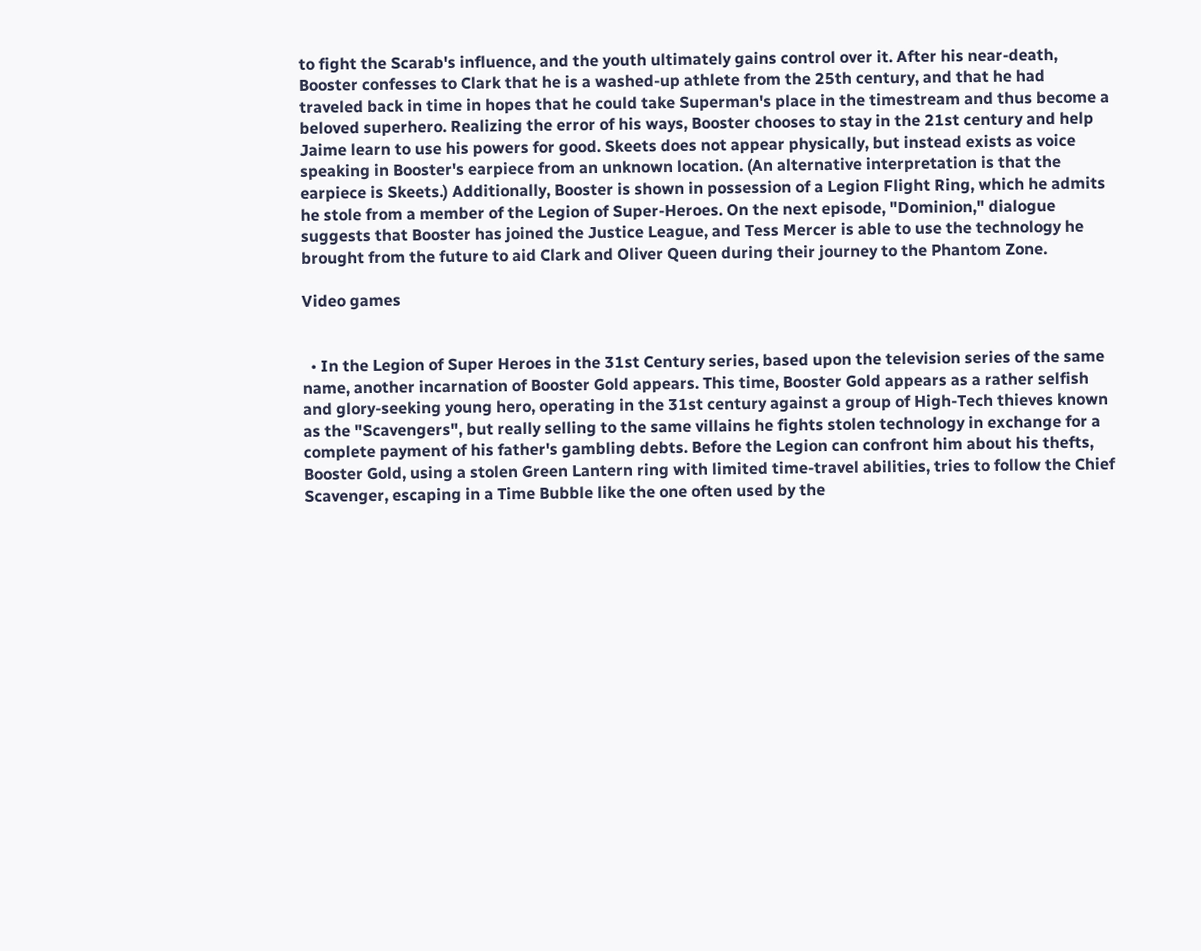to fight the Scarab's influence, and the youth ultimately gains control over it. After his near-death, Booster confesses to Clark that he is a washed-up athlete from the 25th century, and that he had traveled back in time in hopes that he could take Superman's place in the timestream and thus become a beloved superhero. Realizing the error of his ways, Booster chooses to stay in the 21st century and help Jaime learn to use his powers for good. Skeets does not appear physically, but instead exists as voice speaking in Booster's earpiece from an unknown location. (An alternative interpretation is that the earpiece is Skeets.) Additionally, Booster is shown in possession of a Legion Flight Ring, which he admits he stole from a member of the Legion of Super-Heroes. On the next episode, "Dominion," dialogue suggests that Booster has joined the Justice League, and Tess Mercer is able to use the technology he brought from the future to aid Clark and Oliver Queen during their journey to the Phantom Zone.

Video games


  • In the Legion of Super Heroes in the 31st Century series, based upon the television series of the same name, another incarnation of Booster Gold appears. This time, Booster Gold appears as a rather selfish and glory-seeking young hero, operating in the 31st century against a group of High-Tech thieves known as the "Scavengers", but really selling to the same villains he fights stolen technology in exchange for a complete payment of his father's gambling debts. Before the Legion can confront him about his thefts, Booster Gold, using a stolen Green Lantern ring with limited time-travel abilities, tries to follow the Chief Scavenger, escaping in a Time Bubble like the one often used by the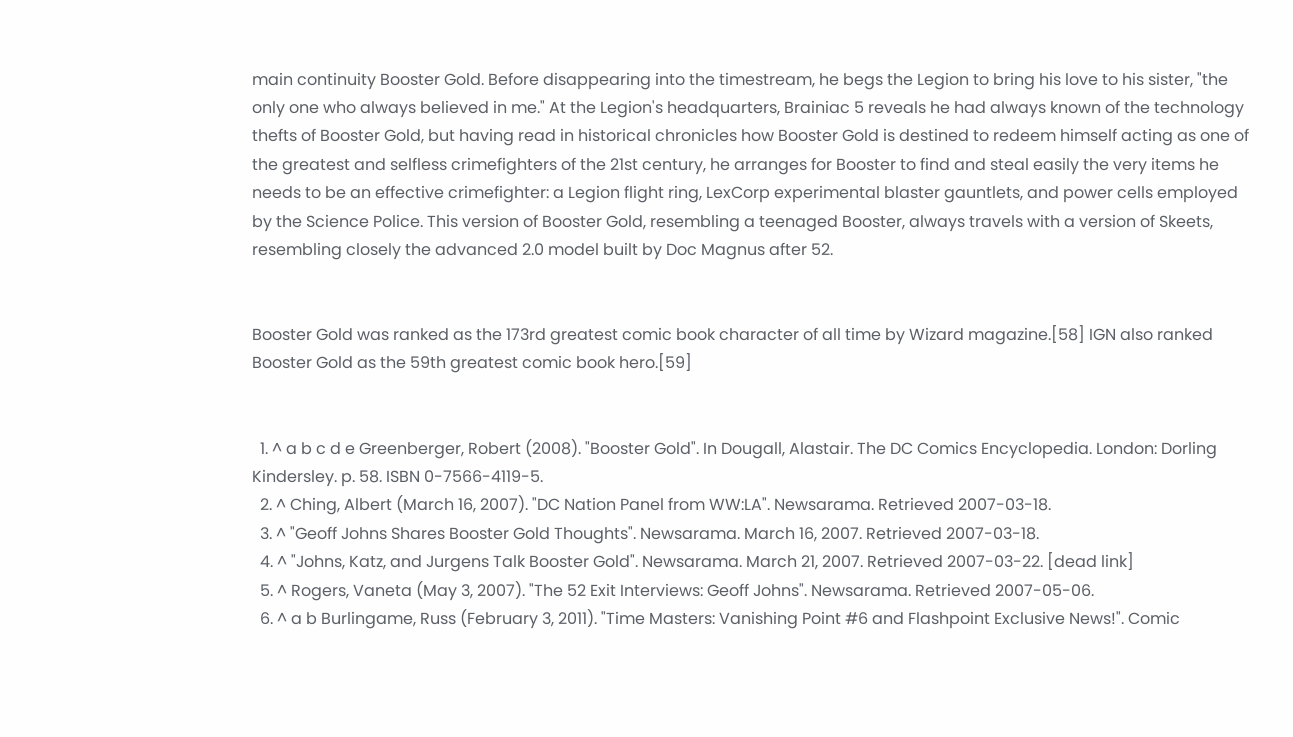main continuity Booster Gold. Before disappearing into the timestream, he begs the Legion to bring his love to his sister, "the only one who always believed in me." At the Legion's headquarters, Brainiac 5 reveals he had always known of the technology thefts of Booster Gold, but having read in historical chronicles how Booster Gold is destined to redeem himself acting as one of the greatest and selfless crimefighters of the 21st century, he arranges for Booster to find and steal easily the very items he needs to be an effective crimefighter: a Legion flight ring, LexCorp experimental blaster gauntlets, and power cells employed by the Science Police. This version of Booster Gold, resembling a teenaged Booster, always travels with a version of Skeets, resembling closely the advanced 2.0 model built by Doc Magnus after 52.


Booster Gold was ranked as the 173rd greatest comic book character of all time by Wizard magazine.[58] IGN also ranked Booster Gold as the 59th greatest comic book hero.[59]


  1. ^ a b c d e Greenberger, Robert (2008). "Booster Gold". In Dougall, Alastair. The DC Comics Encyclopedia. London: Dorling Kindersley. p. 58. ISBN 0-7566-4119-5.
  2. ^ Ching, Albert (March 16, 2007). "DC Nation Panel from WW:LA". Newsarama. Retrieved 2007-03-18.
  3. ^ "Geoff Johns Shares Booster Gold Thoughts". Newsarama. March 16, 2007. Retrieved 2007-03-18.
  4. ^ "Johns, Katz, and Jurgens Talk Booster Gold". Newsarama. March 21, 2007. Retrieved 2007-03-22. [dead link]
  5. ^ Rogers, Vaneta (May 3, 2007). "The 52 Exit Interviews: Geoff Johns". Newsarama. Retrieved 2007-05-06.
  6. ^ a b Burlingame, Russ (February 3, 2011). "Time Masters: Vanishing Point #6 and Flashpoint Exclusive News!". Comic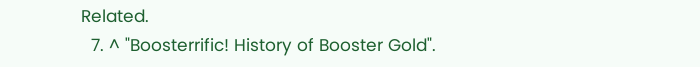Related.
  7. ^ "Boosterrific! History of Booster Gold".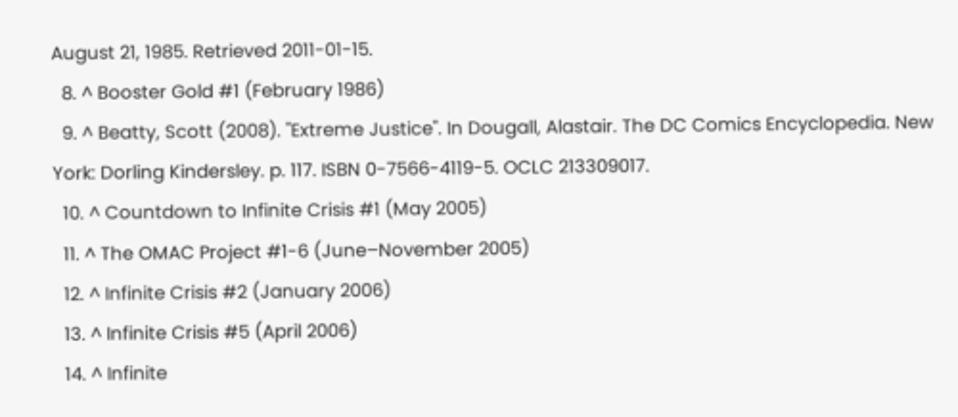August 21, 1985. Retrieved 2011-01-15.
  8. ^ Booster Gold #1 (February 1986)
  9. ^ Beatty, Scott (2008). "Extreme Justice". In Dougall, Alastair. The DC Comics Encyclopedia. New York: Dorling Kindersley. p. 117. ISBN 0-7566-4119-5. OCLC 213309017.
  10. ^ Countdown to Infinite Crisis #1 (May 2005)
  11. ^ The OMAC Project #1-6 (June–November 2005)
  12. ^ Infinite Crisis #2 (January 2006)
  13. ^ Infinite Crisis #5 (April 2006)
  14. ^ Infinite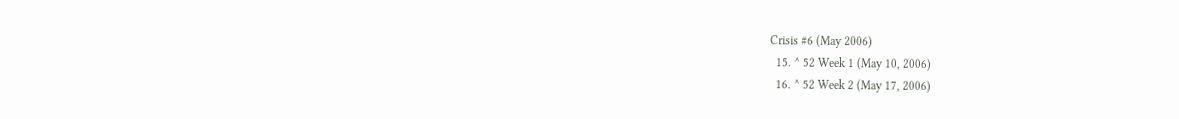Crisis #6 (May 2006)
  15. ^ 52 Week 1 (May 10, 2006)
  16. ^ 52 Week 2 (May 17, 2006)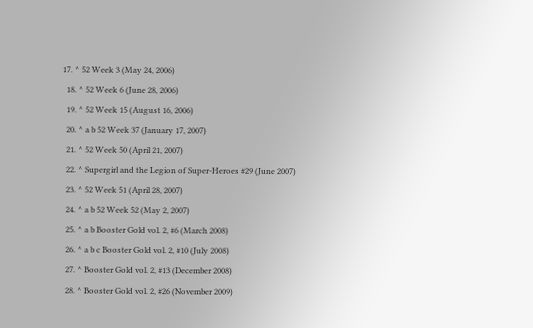17. ^ 52 Week 3 (May 24, 2006)
  18. ^ 52 Week 6 (June 28, 2006)
  19. ^ 52 Week 15 (August 16, 2006)
  20. ^ a b 52 Week 37 (January 17, 2007)
  21. ^ 52 Week 50 (April 21, 2007)
  22. ^ Supergirl and the Legion of Super-Heroes #29 (June 2007)
  23. ^ 52 Week 51 (April 28, 2007)
  24. ^ a b 52 Week 52 (May 2, 2007)
  25. ^ a b Booster Gold vol. 2, #6 (March 2008)
  26. ^ a b c Booster Gold vol. 2, #10 (July 2008)
  27. ^ Booster Gold vol. 2, #13 (December 2008)
  28. ^ Booster Gold vol. 2, #26 (November 2009)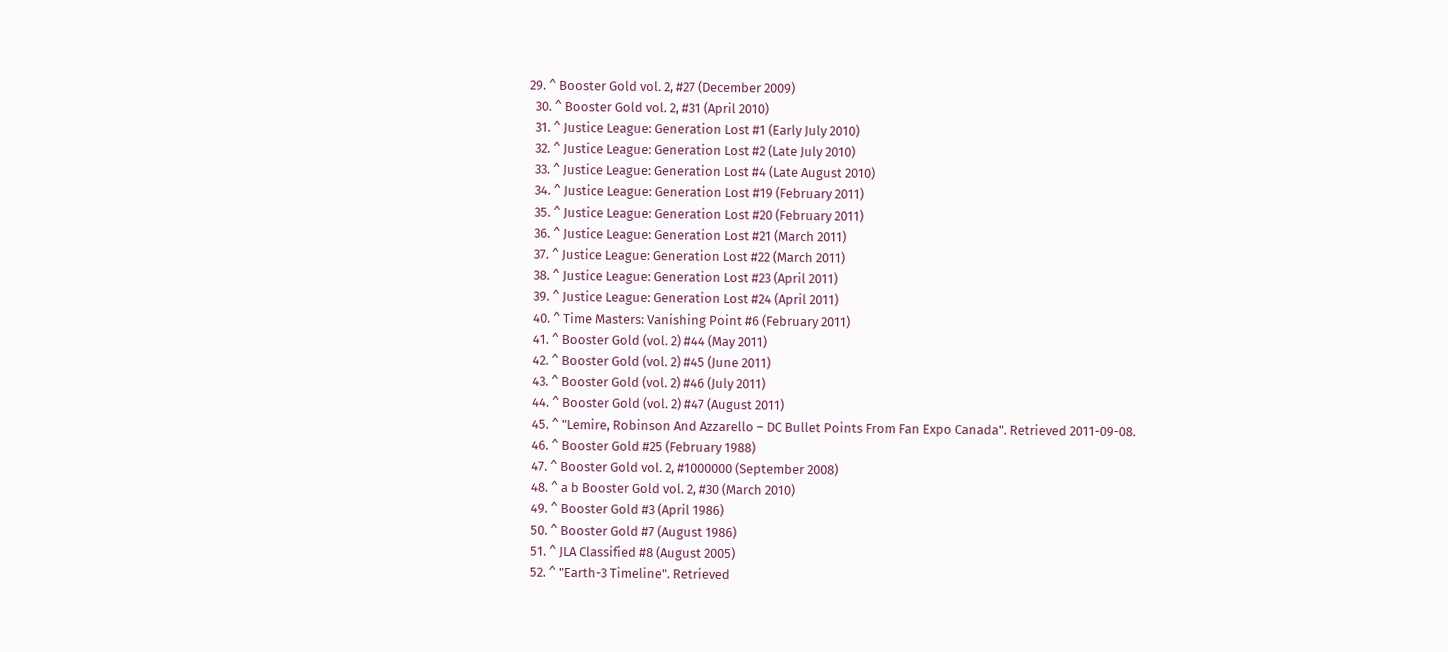29. ^ Booster Gold vol. 2, #27 (December 2009)
  30. ^ Booster Gold vol. 2, #31 (April 2010)
  31. ^ Justice League: Generation Lost #1 (Early July 2010)
  32. ^ Justice League: Generation Lost #2 (Late July 2010)
  33. ^ Justice League: Generation Lost #4 (Late August 2010)
  34. ^ Justice League: Generation Lost #19 (February 2011)
  35. ^ Justice League: Generation Lost #20 (February 2011)
  36. ^ Justice League: Generation Lost #21 (March 2011)
  37. ^ Justice League: Generation Lost #22 (March 2011)
  38. ^ Justice League: Generation Lost #23 (April 2011)
  39. ^ Justice League: Generation Lost #24 (April 2011)
  40. ^ Time Masters: Vanishing Point #6 (February 2011)
  41. ^ Booster Gold (vol. 2) #44 (May 2011)
  42. ^ Booster Gold (vol. 2) #45 (June 2011)
  43. ^ Booster Gold (vol. 2) #46 (July 2011)
  44. ^ Booster Gold (vol. 2) #47 (August 2011)
  45. ^ "Lemire, Robinson And Azzarello – DC Bullet Points From Fan Expo Canada". Retrieved 2011-09-08.
  46. ^ Booster Gold #25 (February 1988)
  47. ^ Booster Gold vol. 2, #1000000 (September 2008)
  48. ^ a b Booster Gold vol. 2, #30 (March 2010)
  49. ^ Booster Gold #3 (April 1986)
  50. ^ Booster Gold #7 (August 1986)
  51. ^ JLA Classified #8 (August 2005)
  52. ^ "Earth-3 Timeline". Retrieved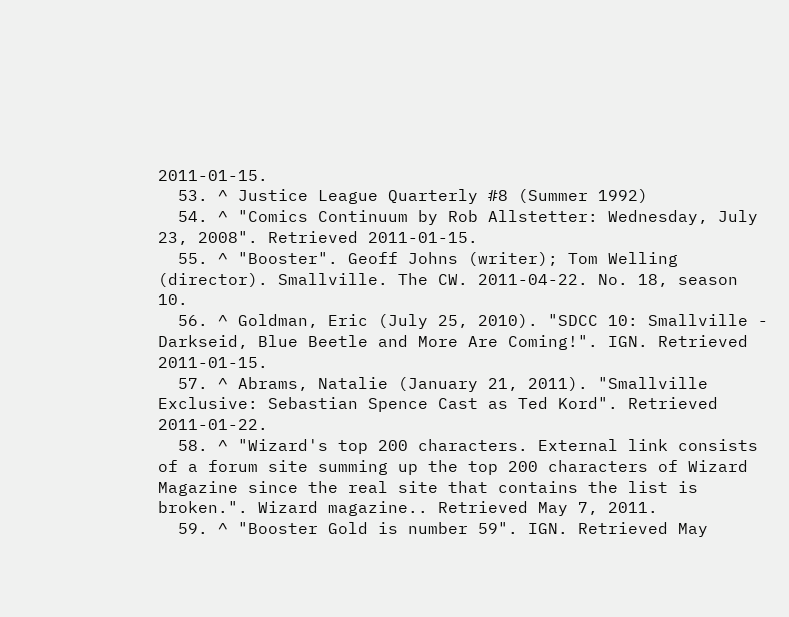2011-01-15.
  53. ^ Justice League Quarterly #8 (Summer 1992)
  54. ^ "Comics Continuum by Rob Allstetter: Wednesday, July 23, 2008". Retrieved 2011-01-15.
  55. ^ "Booster". Geoff Johns (writer); Tom Welling (director). Smallville. The CW. 2011-04-22. No. 18, season 10.
  56. ^ Goldman, Eric (July 25, 2010). "SDCC 10: Smallville - Darkseid, Blue Beetle and More Are Coming!". IGN. Retrieved 2011-01-15.
  57. ^ Abrams, Natalie (January 21, 2011). "Smallville Exclusive: Sebastian Spence Cast as Ted Kord". Retrieved 2011-01-22.
  58. ^ "Wizard's top 200 characters. External link consists of a forum site summing up the top 200 characters of Wizard Magazine since the real site that contains the list is broken.". Wizard magazine.. Retrieved May 7, 2011.
  59. ^ "Booster Gold is number 59". IGN. Retrieved May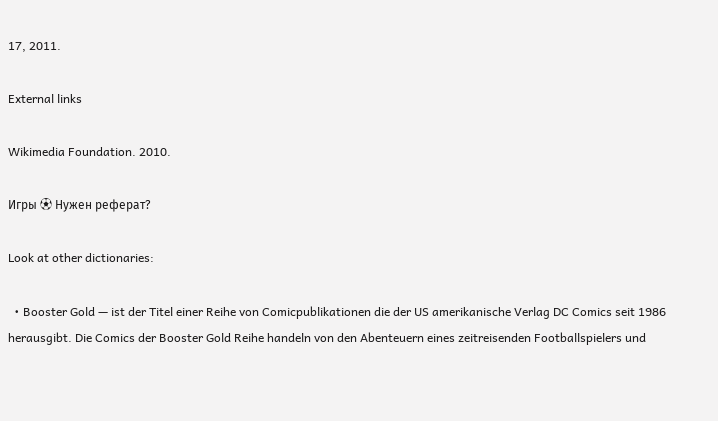17, 2011.

External links

Wikimedia Foundation. 2010.

Игры ⚽ Нужен реферат?

Look at other dictionaries:

  • Booster Gold — ist der Titel einer Reihe von Comicpublikationen die der US amerikanische Verlag DC Comics seit 1986 herausgibt. Die Comics der Booster Gold Reihe handeln von den Abenteuern eines zeitreisenden Footballspielers und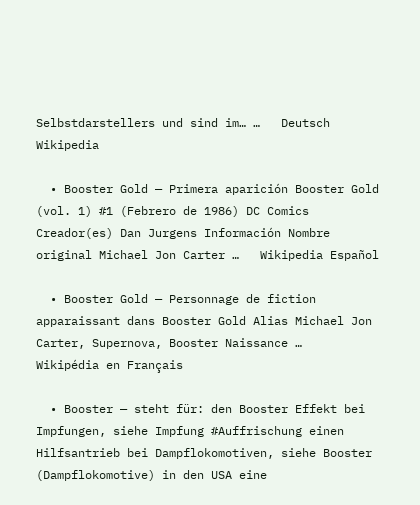Selbstdarstellers und sind im… …   Deutsch Wikipedia

  • Booster Gold — Primera aparición Booster Gold (vol. 1) #1 (Febrero de 1986) DC Comics Creador(es) Dan Jurgens Información Nombre original Michael Jon Carter …   Wikipedia Español

  • Booster Gold — Personnage de fiction apparaissant dans Booster Gold Alias Michael Jon Carter, Supernova, Booster Naissance …   Wikipédia en Français

  • Booster — steht für: den Booster Effekt bei Impfungen, siehe Impfung #Auffrischung einen Hilfsantrieb bei Dampflokomotiven, siehe Booster (Dampflokomotive) in den USA eine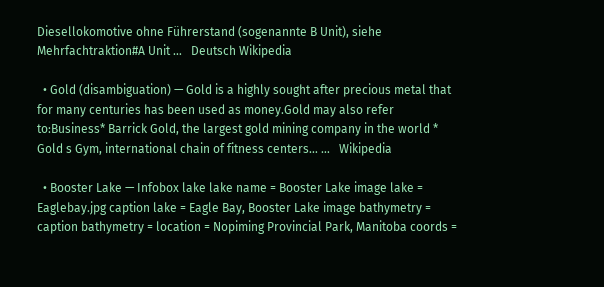Diesellokomotive ohne Führerstand (sogenannte B Unit), siehe Mehrfachtraktion#A Unit …   Deutsch Wikipedia

  • Gold (disambiguation) — Gold is a highly sought after precious metal that for many centuries has been used as money.Gold may also refer to:Business* Barrick Gold, the largest gold mining company in the world * Gold s Gym, international chain of fitness centers… …   Wikipedia

  • Booster Lake — Infobox lake lake name = Booster Lake image lake = Eaglebay.jpg caption lake = Eagle Bay, Booster Lake image bathymetry = caption bathymetry = location = Nopiming Provincial Park, Manitoba coords =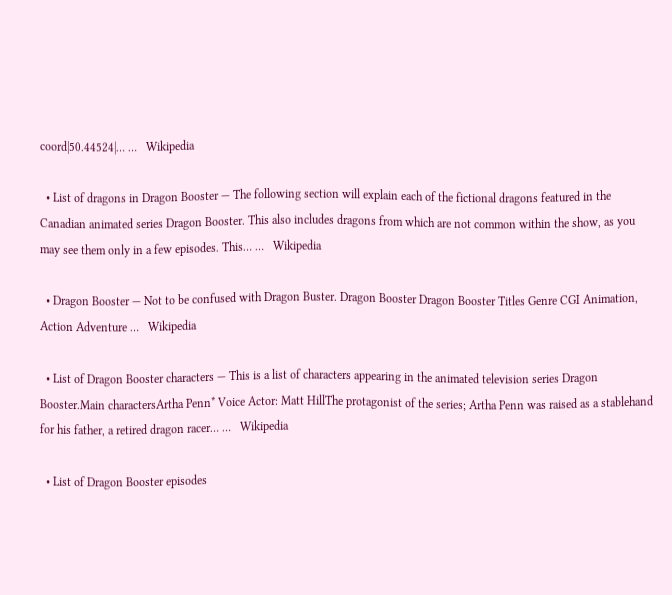coord|50.44524|… …   Wikipedia

  • List of dragons in Dragon Booster — The following section will explain each of the fictional dragons featured in the Canadian animated series Dragon Booster. This also includes dragons from which are not common within the show, as you may see them only in a few episodes. This… …   Wikipedia

  • Dragon Booster — Not to be confused with Dragon Buster. Dragon Booster Dragon Booster Titles Genre CGI Animation, Action Adventure …   Wikipedia

  • List of Dragon Booster characters — This is a list of characters appearing in the animated television series Dragon Booster.Main charactersArtha Penn* Voice Actor: Matt HillThe protagonist of the series; Artha Penn was raised as a stablehand for his father, a retired dragon racer… …   Wikipedia

  • List of Dragon Booster episodes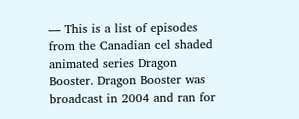— This is a list of episodes from the Canadian cel shaded animated series Dragon Booster. Dragon Booster was broadcast in 2004 and ran for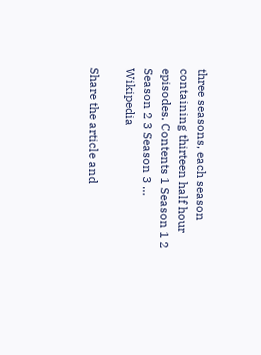three seasons, each season containing thirteen half hour episodes. Contents 1 Season 1 2 Season 2 3 Season 3 …   Wikipedia

Share the article and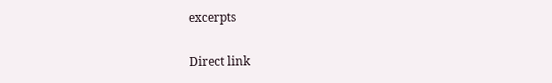excerpts

Direct link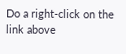Do a right-click on the link above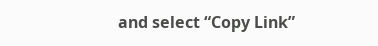and select “Copy Link”